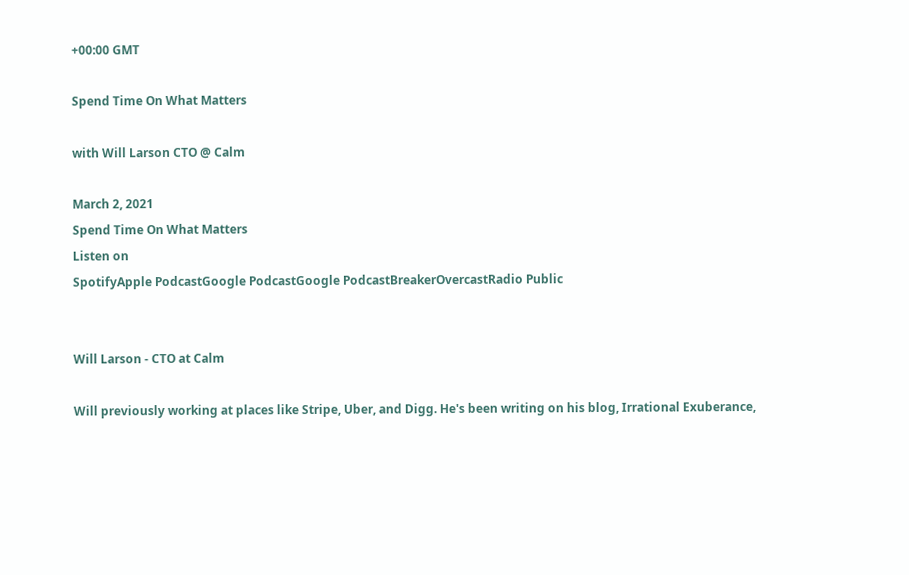+00:00 GMT

Spend Time On What Matters

with Will Larson CTO @ Calm

March 2, 2021
Spend Time On What Matters
Listen on
SpotifyApple PodcastGoogle PodcastGoogle PodcastBreakerOvercastRadio Public


Will Larson - CTO at Calm

Will previously working at places like Stripe, Uber, and Digg. He's been writing on his blog, Irrational Exuberance,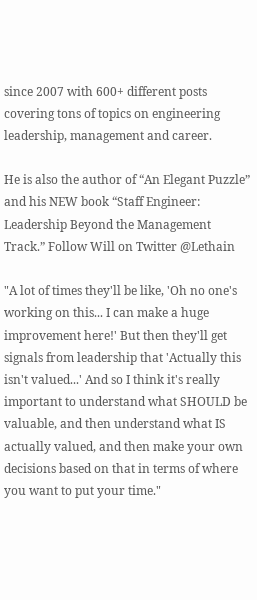since 2007 with 600+ different posts covering tons of topics on engineering leadership, management and career.

He is also the author of “An Elegant Puzzle” and his NEW book “Staff Engineer: Leadership Beyond the Management Track.” Follow Will on Twitter @Lethain

"A lot of times they'll be like, 'Oh no one's working on this... I can make a huge improvement here!' But then they'll get signals from leadership that 'Actually this isn't valued...' And so I think it's really important to understand what SHOULD be valuable, and then understand what IS actually valued, and then make your own decisions based on that in terms of where you want to put your time."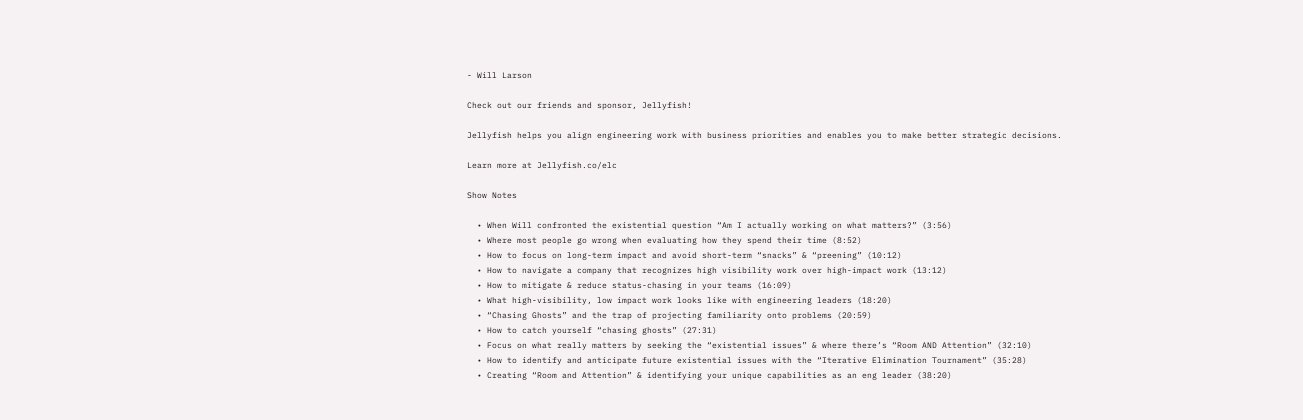- Will Larson

Check out our friends and sponsor, Jellyfish!

Jellyfish helps you align engineering work with business priorities and enables you to make better strategic decisions.

Learn more at Jellyfish.co/elc

Show Notes

  • When Will confronted the existential question “Am I actually working on what matters?” (3:56)
  • Where most people go wrong when evaluating how they spend their time (8:52)
  • How to focus on long-term impact and avoid short-term “snacks” & “preening” (10:12)
  • How to navigate a company that recognizes high visibility work over high-impact work (13:12)
  • How to mitigate & reduce status-chasing in your teams (16:09)
  • What high-visibility, low impact work looks like with engineering leaders (18:20)
  • “Chasing Ghosts” and the trap of projecting familiarity onto problems (20:59)
  • How to catch yourself “chasing ghosts” (27:31)
  • Focus on what really matters by seeking the “existential issues” & where there’s “Room AND Attention” (32:10)
  • How to identify and anticipate future existential issues with the “Iterative Elimination Tournament” (35:28)
  • Creating “Room and Attention” & identifying your unique capabilities as an eng leader (38:20)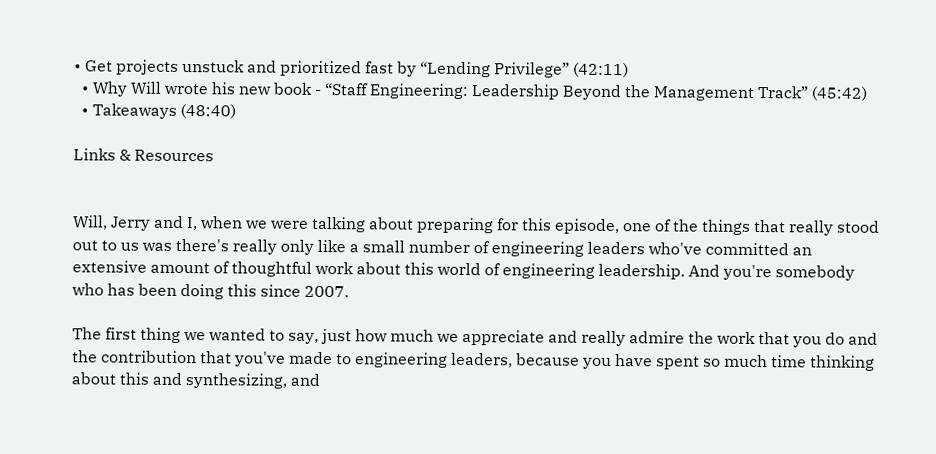• Get projects unstuck and prioritized fast by “Lending Privilege” (42:11)
  • Why Will wrote his new book - “Staff Engineering: Leadership Beyond the Management Track” (45:42)
  • Takeaways (48:40)

Links & Resources


Will, Jerry and I, when we were talking about preparing for this episode, one of the things that really stood out to us was there's really only like a small number of engineering leaders who've committed an extensive amount of thoughtful work about this world of engineering leadership. And you're somebody who has been doing this since 2007.

The first thing we wanted to say, just how much we appreciate and really admire the work that you do and the contribution that you've made to engineering leaders, because you have spent so much time thinking about this and synthesizing, and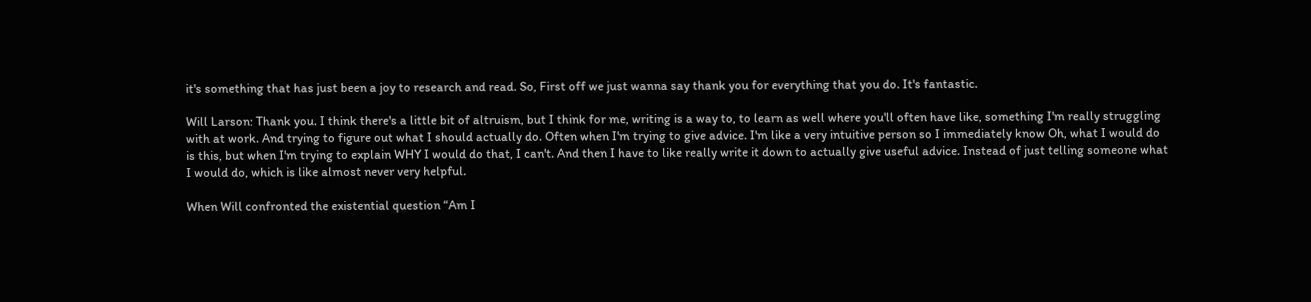it's something that has just been a joy to research and read. So, First off we just wanna say thank you for everything that you do. It's fantastic.

Will Larson: Thank you. I think there's a little bit of altruism, but I think for me, writing is a way to, to learn as well where you'll often have like, something I'm really struggling with at work. And trying to figure out what I should actually do. Often when I'm trying to give advice. I'm like a very intuitive person so I immediately know Oh, what I would do is this, but when I'm trying to explain WHY I would do that, I can't. And then I have to like really write it down to actually give useful advice. Instead of just telling someone what I would do, which is like almost never very helpful.

When Will confronted the existential question “Am I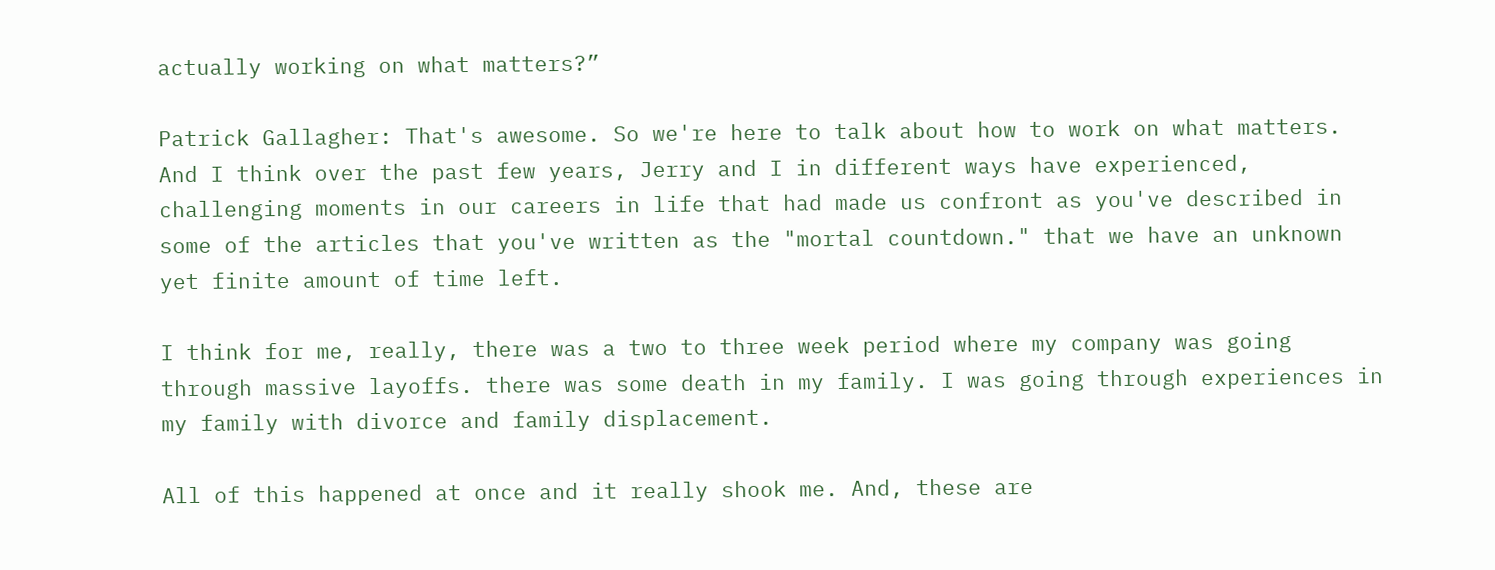actually working on what matters?”

Patrick Gallagher: That's awesome. So we're here to talk about how to work on what matters. And I think over the past few years, Jerry and I in different ways have experienced, challenging moments in our careers in life that had made us confront as you've described in some of the articles that you've written as the "mortal countdown." that we have an unknown yet finite amount of time left.

I think for me, really, there was a two to three week period where my company was going through massive layoffs. there was some death in my family. I was going through experiences in my family with divorce and family displacement.

All of this happened at once and it really shook me. And, these are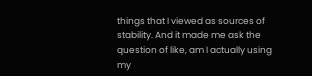things that I viewed as sources of stability. And it made me ask the question of like, am I actually using my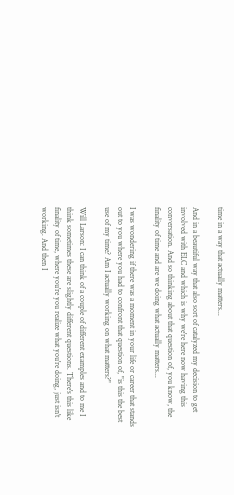time in a way that actually matters...

And in a beautiful way that also sort of catalyzed my decision to get involved with ELC and which is why we're here now having this conversation. And so thinking about that question of, you know, the finality of time and are we doing what actually matters...

I was wondering if there was a moment in your life or career that stands out to you where you had to confront that question of, "is this the best use of my time? Am I actually working on what matters?"

Will Larson: I can think of a couple of different examples and to me I think sometimes these are slightly different questions. There's this like finality of time, where you're you realize what you're doing, just isn't working. And then I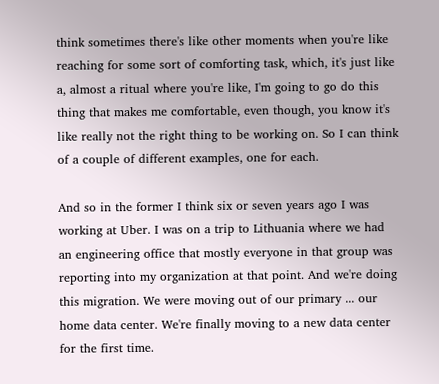think sometimes there's like other moments when you're like reaching for some sort of comforting task, which, it's just like a, almost a ritual where you're like, I'm going to go do this thing that makes me comfortable, even though, you know it's like really not the right thing to be working on. So I can think of a couple of different examples, one for each.

And so in the former I think six or seven years ago I was working at Uber. I was on a trip to Lithuania where we had an engineering office that mostly everyone in that group was reporting into my organization at that point. And we're doing this migration. We were moving out of our primary ... our home data center. We're finally moving to a new data center for the first time.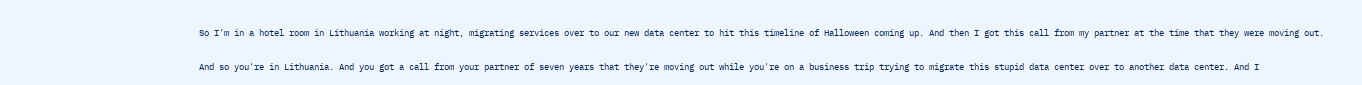So I'm in a hotel room in Lithuania working at night, migrating services over to our new data center to hit this timeline of Halloween coming up. And then I got this call from my partner at the time that they were moving out.

And so you're in Lithuania. And you got a call from your partner of seven years that they're moving out while you're on a business trip trying to migrate this stupid data center over to another data center. And I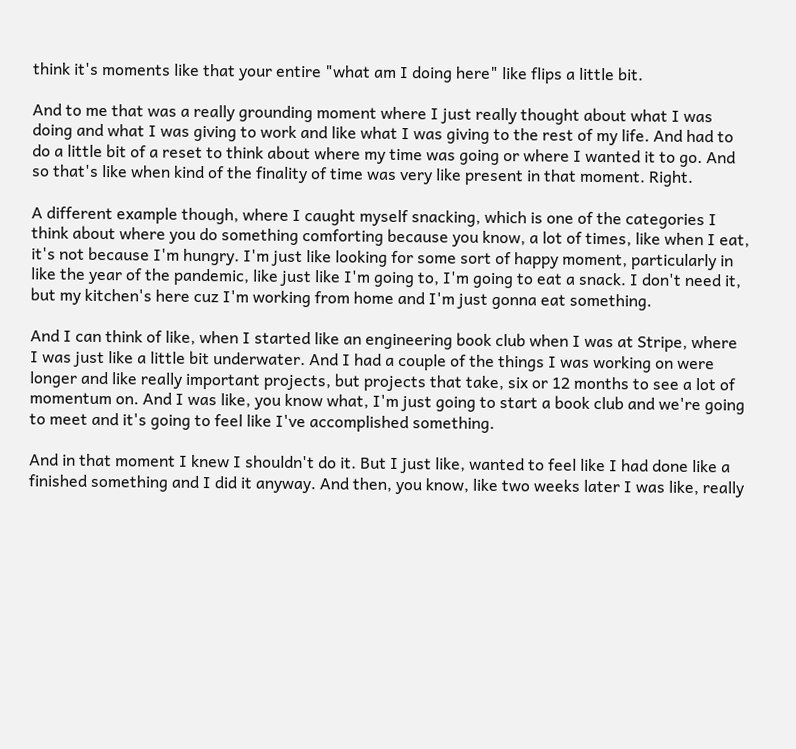think it's moments like that your entire "what am I doing here" like flips a little bit.

And to me that was a really grounding moment where I just really thought about what I was doing and what I was giving to work and like what I was giving to the rest of my life. And had to do a little bit of a reset to think about where my time was going or where I wanted it to go. And so that's like when kind of the finality of time was very like present in that moment. Right.

A different example though, where I caught myself snacking, which is one of the categories I think about where you do something comforting because you know, a lot of times, like when I eat, it's not because I'm hungry. I'm just like looking for some sort of happy moment, particularly in like the year of the pandemic, like just like I'm going to, I'm going to eat a snack. I don't need it, but my kitchen's here cuz I'm working from home and I'm just gonna eat something.

And I can think of like, when I started like an engineering book club when I was at Stripe, where I was just like a little bit underwater. And I had a couple of the things I was working on were longer and like really important projects, but projects that take, six or 12 months to see a lot of momentum on. And I was like, you know what, I'm just going to start a book club and we're going to meet and it's going to feel like I've accomplished something.

And in that moment I knew I shouldn't do it. But I just like, wanted to feel like I had done like a finished something and I did it anyway. And then, you know, like two weeks later I was like, really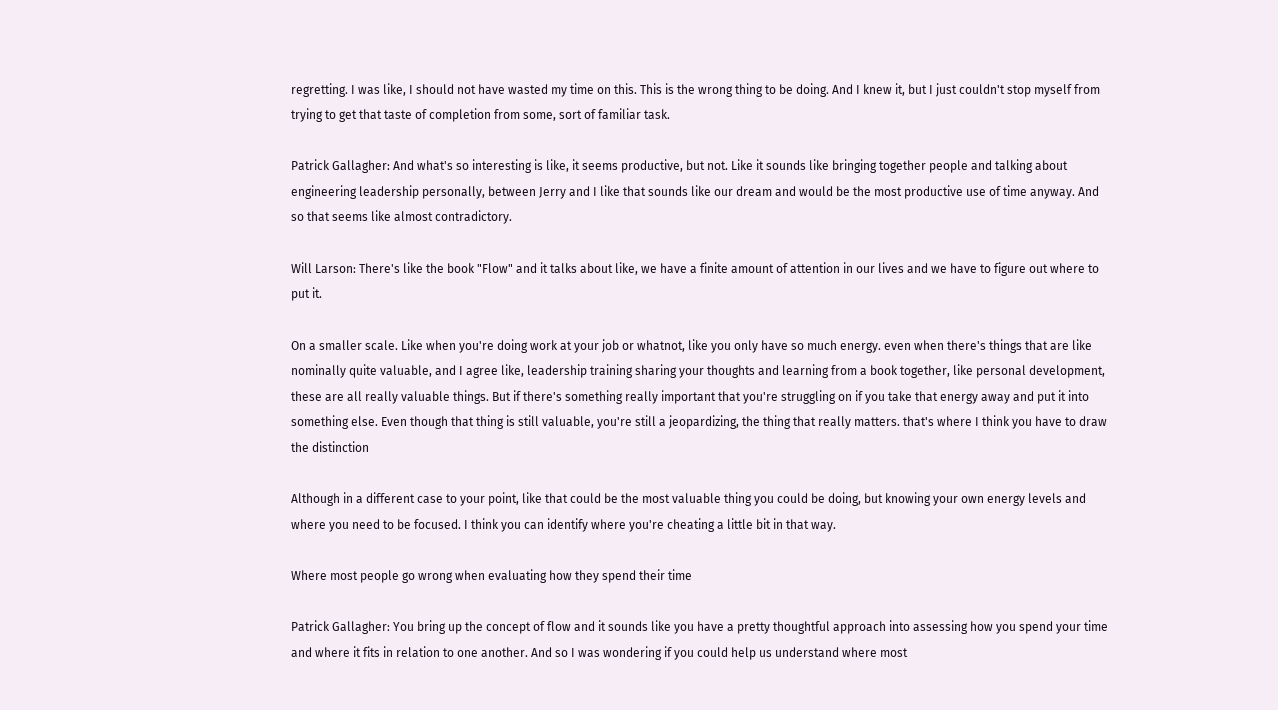regretting. I was like, I should not have wasted my time on this. This is the wrong thing to be doing. And I knew it, but I just couldn't stop myself from trying to get that taste of completion from some, sort of familiar task.

Patrick Gallagher: And what's so interesting is like, it seems productive, but not. Like it sounds like bringing together people and talking about engineering leadership personally, between Jerry and I like that sounds like our dream and would be the most productive use of time anyway. And so that seems like almost contradictory.

Will Larson: There's like the book "Flow" and it talks about like, we have a finite amount of attention in our lives and we have to figure out where to put it.

On a smaller scale. Like when you're doing work at your job or whatnot, like you only have so much energy. even when there's things that are like nominally quite valuable, and I agree like, leadership training sharing your thoughts and learning from a book together, like personal development, these are all really valuable things. But if there's something really important that you're struggling on if you take that energy away and put it into something else. Even though that thing is still valuable, you're still a jeopardizing, the thing that really matters. that's where I think you have to draw the distinction

Although in a different case to your point, like that could be the most valuable thing you could be doing, but knowing your own energy levels and where you need to be focused. I think you can identify where you're cheating a little bit in that way.

Where most people go wrong when evaluating how they spend their time

Patrick Gallagher: You bring up the concept of flow and it sounds like you have a pretty thoughtful approach into assessing how you spend your time and where it fits in relation to one another. And so I was wondering if you could help us understand where most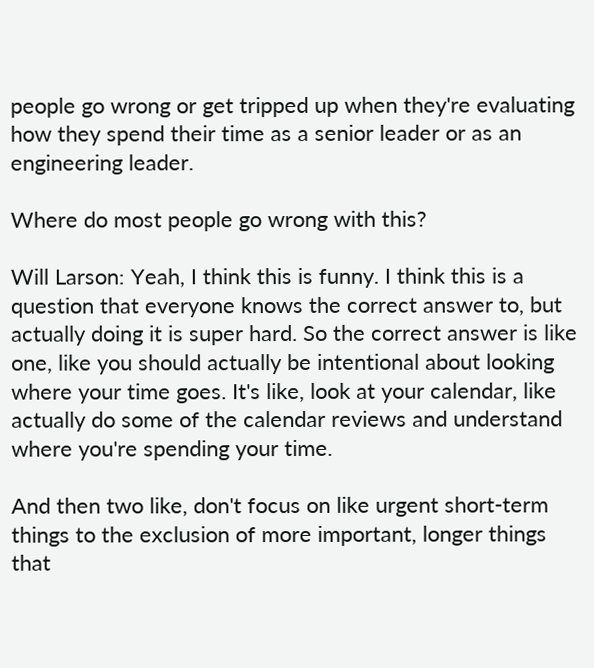people go wrong or get tripped up when they're evaluating how they spend their time as a senior leader or as an engineering leader.

Where do most people go wrong with this?

Will Larson: Yeah, I think this is funny. I think this is a question that everyone knows the correct answer to, but actually doing it is super hard. So the correct answer is like one, like you should actually be intentional about looking where your time goes. It's like, look at your calendar, like actually do some of the calendar reviews and understand where you're spending your time.

And then two like, don't focus on like urgent short-term things to the exclusion of more important, longer things that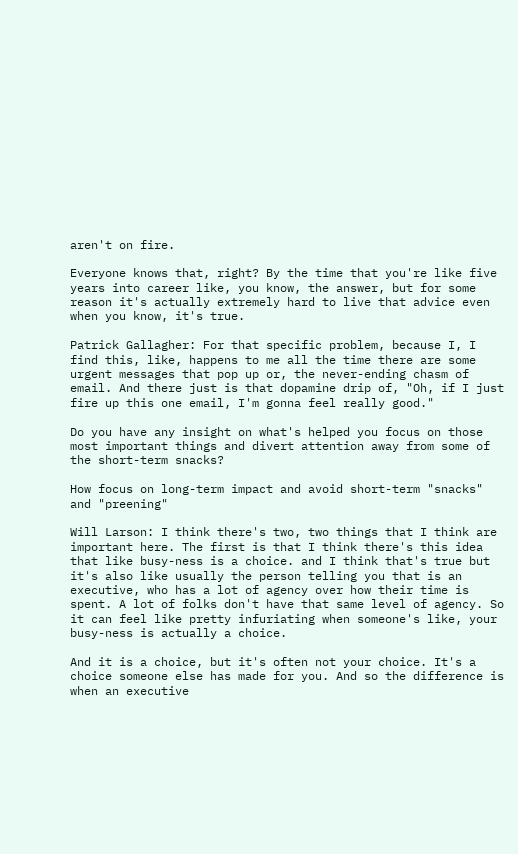aren't on fire.

Everyone knows that, right? By the time that you're like five years into career like, you know, the answer, but for some reason it's actually extremely hard to live that advice even when you know, it's true.

Patrick Gallagher: For that specific problem, because I, I find this, like, happens to me all the time there are some urgent messages that pop up or, the never-ending chasm of email. And there just is that dopamine drip of, "Oh, if I just fire up this one email, I'm gonna feel really good."

Do you have any insight on what's helped you focus on those most important things and divert attention away from some of the short-term snacks?

How focus on long-term impact and avoid short-term "snacks" and "preening"

Will Larson: I think there's two, two things that I think are important here. The first is that I think there's this idea that like busy-ness is a choice. and I think that's true but it's also like usually the person telling you that is an executive, who has a lot of agency over how their time is spent. A lot of folks don't have that same level of agency. So it can feel like pretty infuriating when someone's like, your busy-ness is actually a choice.

And it is a choice, but it's often not your choice. It's a choice someone else has made for you. And so the difference is when an executive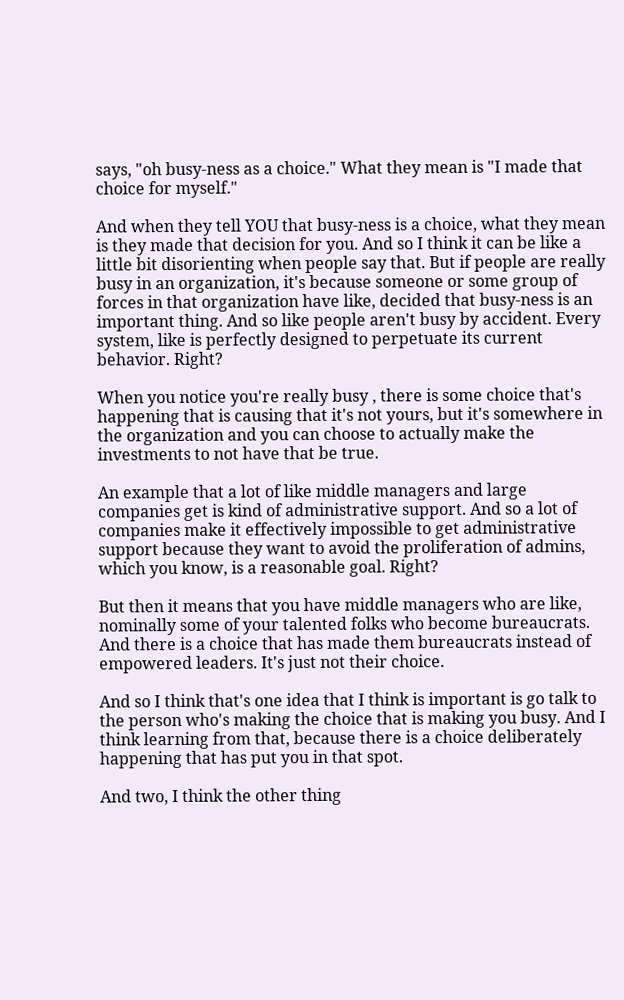says, "oh busy-ness as a choice." What they mean is "I made that choice for myself."

And when they tell YOU that busy-ness is a choice, what they mean is they made that decision for you. And so I think it can be like a little bit disorienting when people say that. But if people are really busy in an organization, it's because someone or some group of forces in that organization have like, decided that busy-ness is an important thing. And so like people aren't busy by accident. Every system, like is perfectly designed to perpetuate its current behavior. Right?

When you notice you're really busy , there is some choice that's happening that is causing that it's not yours, but it's somewhere in the organization and you can choose to actually make the investments to not have that be true.

An example that a lot of like middle managers and large companies get is kind of administrative support. And so a lot of companies make it effectively impossible to get administrative support because they want to avoid the proliferation of admins, which you know, is a reasonable goal. Right?

But then it means that you have middle managers who are like, nominally some of your talented folks who become bureaucrats. And there is a choice that has made them bureaucrats instead of empowered leaders. It's just not their choice.

And so I think that's one idea that I think is important is go talk to the person who's making the choice that is making you busy. And I think learning from that, because there is a choice deliberately happening that has put you in that spot.

And two, I think the other thing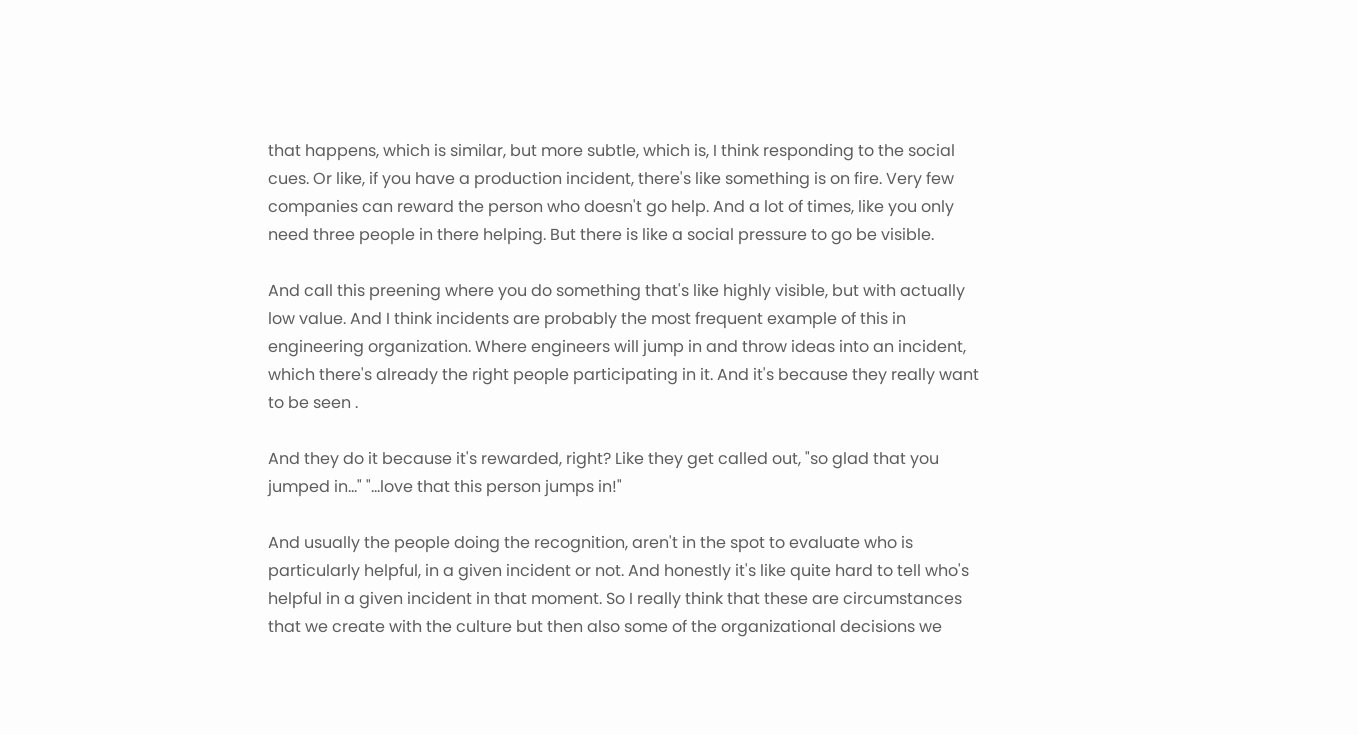that happens, which is similar, but more subtle, which is, I think responding to the social cues. Or like, if you have a production incident, there's like something is on fire. Very few companies can reward the person who doesn't go help. And a lot of times, like you only need three people in there helping. But there is like a social pressure to go be visible.

And call this preening where you do something that's like highly visible, but with actually low value. And I think incidents are probably the most frequent example of this in engineering organization. Where engineers will jump in and throw ideas into an incident, which there's already the right people participating in it. And it's because they really want to be seen .

And they do it because it's rewarded, right? Like they get called out, "so glad that you jumped in..." "...love that this person jumps in!"

And usually the people doing the recognition, aren't in the spot to evaluate who is particularly helpful, in a given incident or not. And honestly it's like quite hard to tell who's helpful in a given incident in that moment. So I really think that these are circumstances that we create with the culture but then also some of the organizational decisions we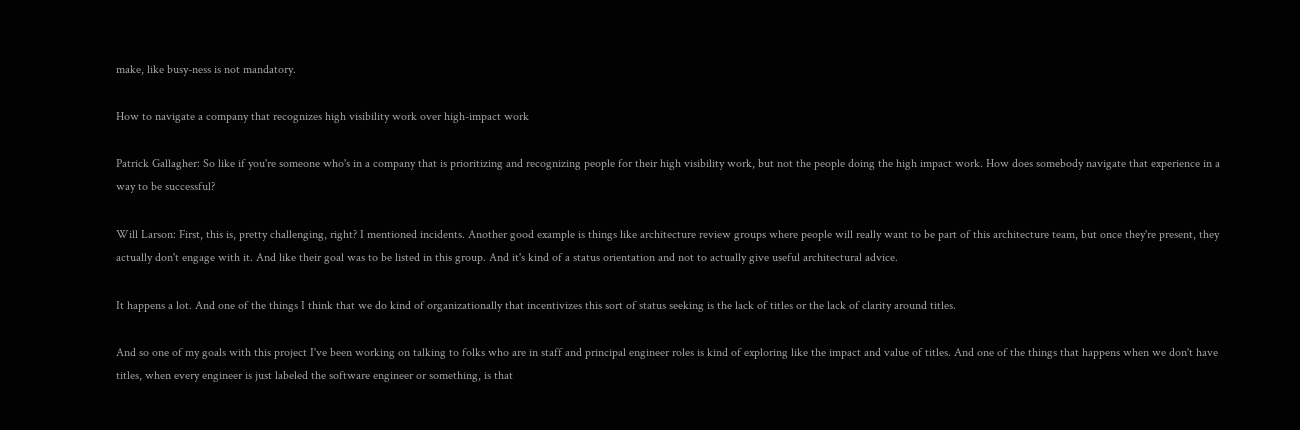make, like busy-ness is not mandatory.

How to navigate a company that recognizes high visibility work over high-impact work

Patrick Gallagher: So like if you're someone who's in a company that is prioritizing and recognizing people for their high visibility work, but not the people doing the high impact work. How does somebody navigate that experience in a way to be successful?

Will Larson: First, this is, pretty challenging, right? I mentioned incidents. Another good example is things like architecture review groups where people will really want to be part of this architecture team, but once they're present, they actually don't engage with it. And like their goal was to be listed in this group. And it's kind of a status orientation and not to actually give useful architectural advice.

It happens a lot. And one of the things I think that we do kind of organizationally that incentivizes this sort of status seeking is the lack of titles or the lack of clarity around titles.

And so one of my goals with this project I've been working on talking to folks who are in staff and principal engineer roles is kind of exploring like the impact and value of titles. And one of the things that happens when we don't have titles, when every engineer is just labeled the software engineer or something, is that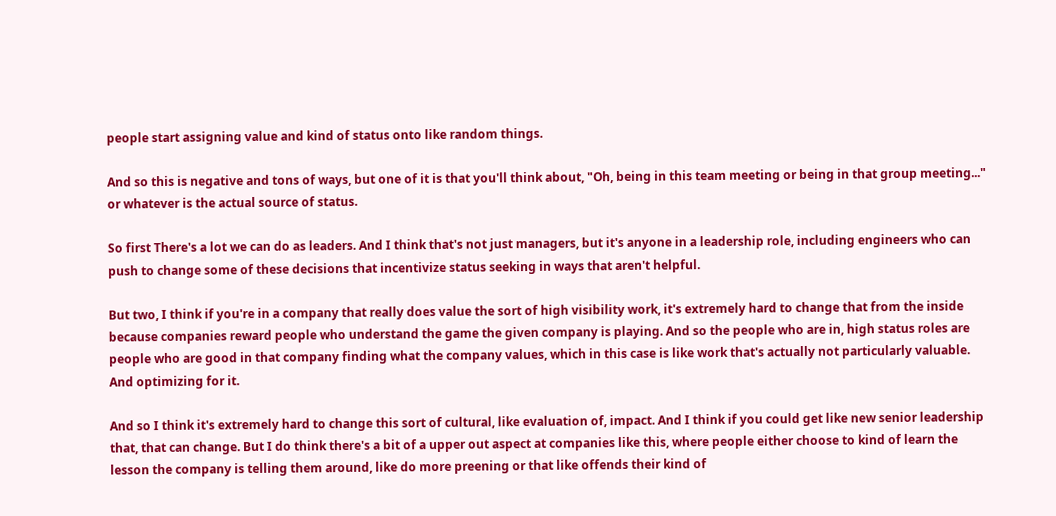people start assigning value and kind of status onto like random things.

And so this is negative and tons of ways, but one of it is that you'll think about, "Oh, being in this team meeting or being in that group meeting..." or whatever is the actual source of status.

So first There's a lot we can do as leaders. And I think that's not just managers, but it's anyone in a leadership role, including engineers who can push to change some of these decisions that incentivize status seeking in ways that aren't helpful.

But two, I think if you're in a company that really does value the sort of high visibility work, it's extremely hard to change that from the inside because companies reward people who understand the game the given company is playing. And so the people who are in, high status roles are people who are good in that company finding what the company values, which in this case is like work that's actually not particularly valuable. And optimizing for it.

And so I think it's extremely hard to change this sort of cultural, like evaluation of, impact. And I think if you could get like new senior leadership that, that can change. But I do think there's a bit of a upper out aspect at companies like this, where people either choose to kind of learn the lesson the company is telling them around, like do more preening or that like offends their kind of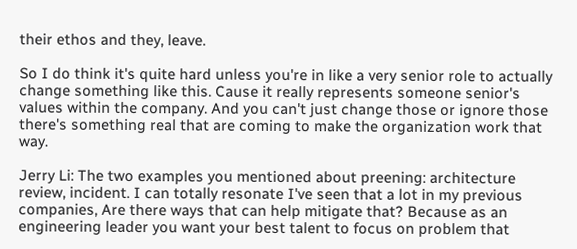their ethos and they, leave.

So I do think it's quite hard unless you're in like a very senior role to actually change something like this. Cause it really represents someone senior's values within the company. And you can't just change those or ignore those there's something real that are coming to make the organization work that way.

Jerry Li: The two examples you mentioned about preening: architecture review, incident. I can totally resonate I've seen that a lot in my previous companies, Are there ways that can help mitigate that? Because as an engineering leader you want your best talent to focus on problem that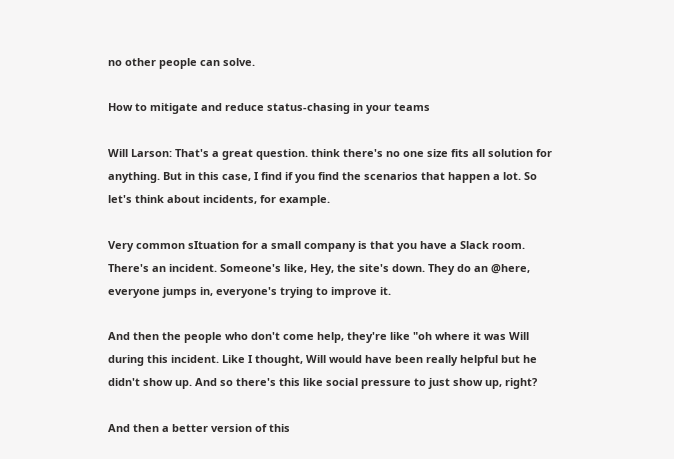no other people can solve.

How to mitigate and reduce status-chasing in your teams

Will Larson: That's a great question. think there's no one size fits all solution for anything. But in this case, I find if you find the scenarios that happen a lot. So let's think about incidents, for example.

Very common sItuation for a small company is that you have a Slack room. There's an incident. Someone's like, Hey, the site's down. They do an @here, everyone jumps in, everyone's trying to improve it.

And then the people who don't come help, they're like "oh where it was Will during this incident. Like I thought, Will would have been really helpful but he didn't show up. And so there's this like social pressure to just show up, right?

And then a better version of this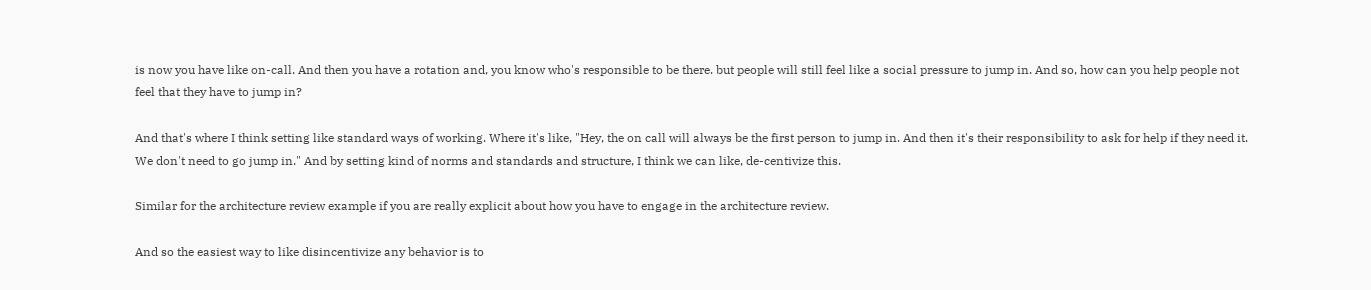is now you have like on-call. And then you have a rotation and, you know who's responsible to be there. but people will still feel like a social pressure to jump in. And so, how can you help people not feel that they have to jump in?

And that's where I think setting like standard ways of working. Where it's like, "Hey, the on call will always be the first person to jump in. And then it's their responsibility to ask for help if they need it. We don't need to go jump in." And by setting kind of norms and standards and structure, I think we can like, de-centivize this.

Similar for the architecture review example if you are really explicit about how you have to engage in the architecture review.

And so the easiest way to like disincentivize any behavior is to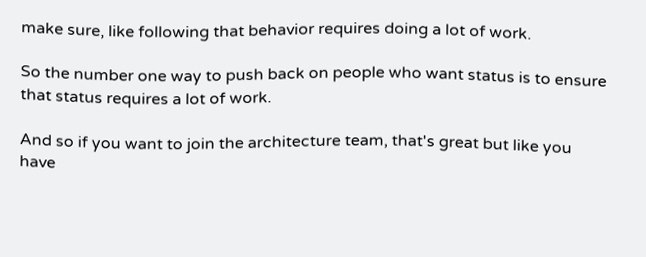make sure, like following that behavior requires doing a lot of work.

So the number one way to push back on people who want status is to ensure that status requires a lot of work.

And so if you want to join the architecture team, that's great but like you have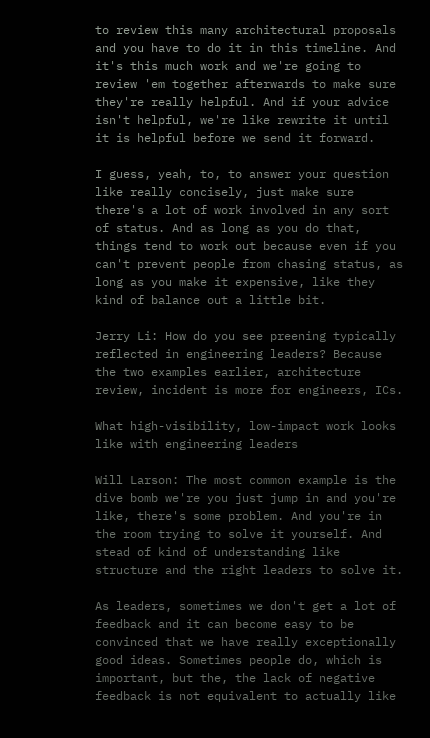to review this many architectural proposals and you have to do it in this timeline. And it's this much work and we're going to review 'em together afterwards to make sure they're really helpful. And if your advice isn't helpful, we're like rewrite it until it is helpful before we send it forward.

I guess, yeah, to, to answer your question like really concisely, just make sure there's a lot of work involved in any sort of status. And as long as you do that, things tend to work out because even if you can't prevent people from chasing status, as long as you make it expensive, like they kind of balance out a little bit.

Jerry Li: How do you see preening typically reflected in engineering leaders? Because the two examples earlier, architecture review, incident is more for engineers, ICs.

What high-visibility, low-impact work looks like with engineering leaders

Will Larson: The most common example is the dive bomb we're you just jump in and you're like, there's some problem. And you're in the room trying to solve it yourself. And stead of kind of understanding like structure and the right leaders to solve it.

As leaders, sometimes we don't get a lot of feedback and it can become easy to be convinced that we have really exceptionally good ideas. Sometimes people do, which is important, but the, the lack of negative feedback is not equivalent to actually like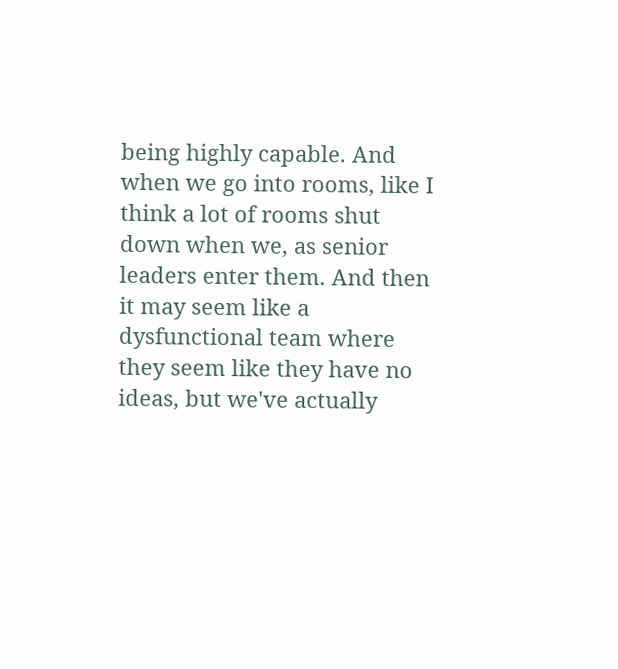being highly capable. And when we go into rooms, like I think a lot of rooms shut down when we, as senior leaders enter them. And then it may seem like a dysfunctional team where they seem like they have no ideas, but we've actually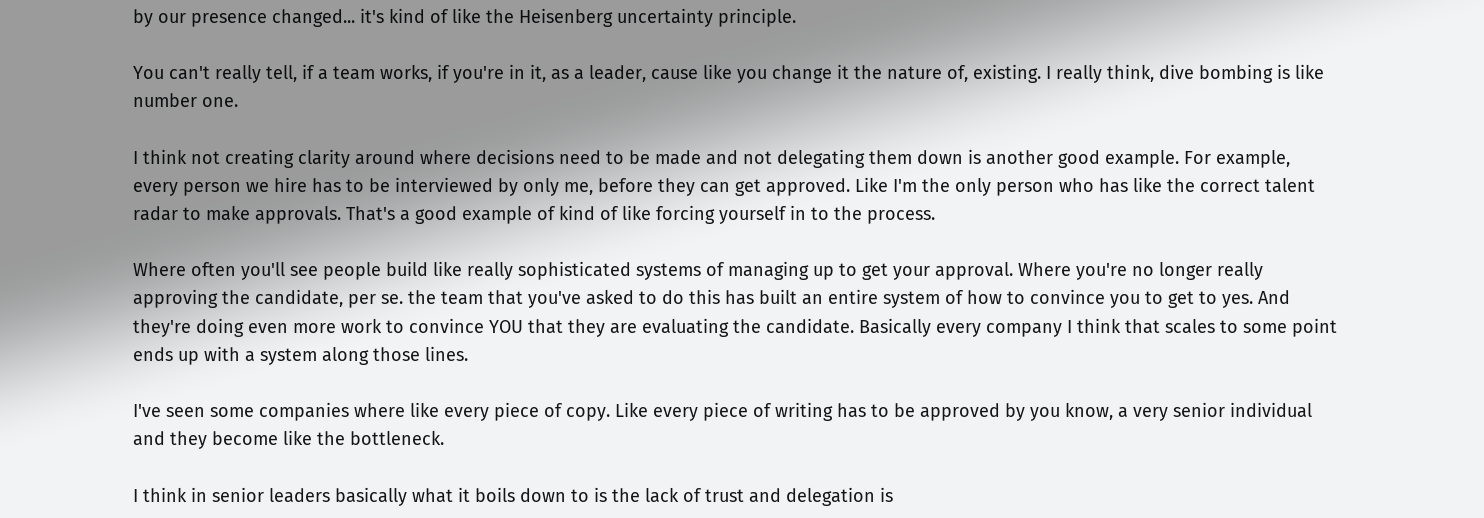by our presence changed... it's kind of like the Heisenberg uncertainty principle.

You can't really tell, if a team works, if you're in it, as a leader, cause like you change it the nature of, existing. I really think, dive bombing is like number one.

I think not creating clarity around where decisions need to be made and not delegating them down is another good example. For example, every person we hire has to be interviewed by only me, before they can get approved. Like I'm the only person who has like the correct talent radar to make approvals. That's a good example of kind of like forcing yourself in to the process.

Where often you'll see people build like really sophisticated systems of managing up to get your approval. Where you're no longer really approving the candidate, per se. the team that you've asked to do this has built an entire system of how to convince you to get to yes. And they're doing even more work to convince YOU that they are evaluating the candidate. Basically every company I think that scales to some point ends up with a system along those lines.

I've seen some companies where like every piece of copy. Like every piece of writing has to be approved by you know, a very senior individual and they become like the bottleneck.

I think in senior leaders basically what it boils down to is the lack of trust and delegation is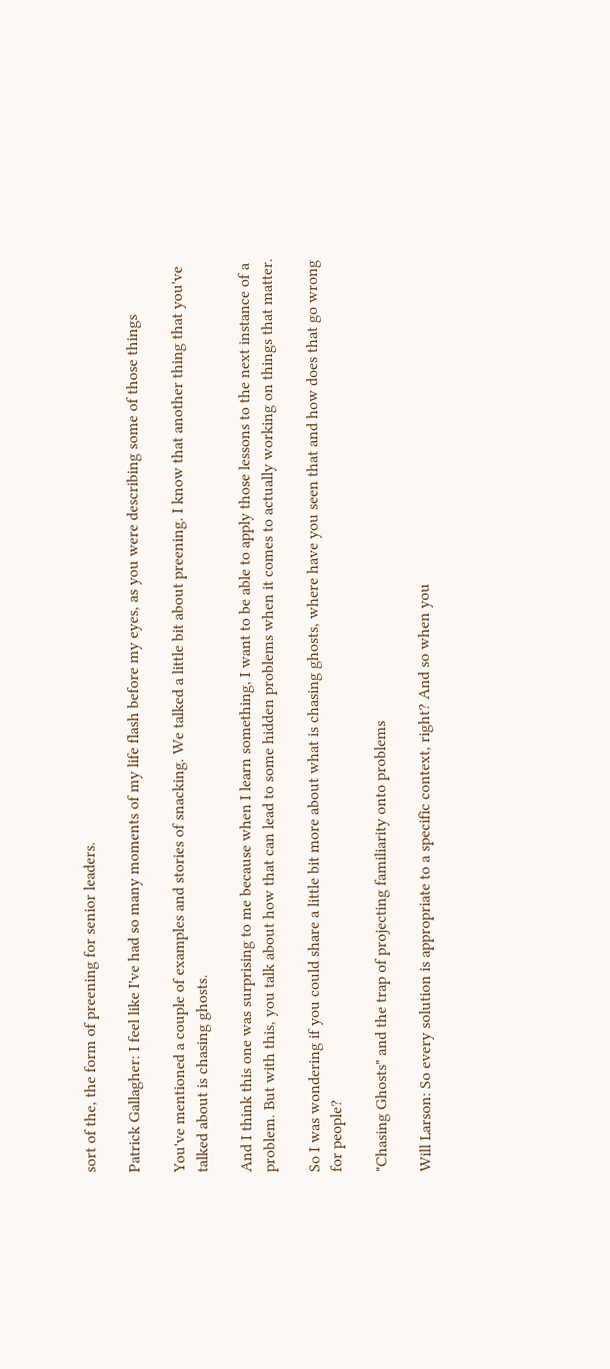sort of the, the form of preening for senior leaders.

Patrick Gallagher: I feel like I've had so many moments of my life flash before my eyes, as you were describing some of those things

You've mentioned a couple of examples and stories of snacking. We talked a little bit about preening. I know that another thing that you've talked about is chasing ghosts.

And I think this one was surprising to me because when I learn something, I want to be able to apply those lessons to the next instance of a problem. But with this, you talk about how that can lead to some hidden problems when it comes to actually working on things that matter.

So I was wondering if you could share a little bit more about what is chasing ghosts, where have you seen that and how does that go wrong for people?

"Chasing Ghosts" and the trap of projecting familiarity onto problems

Will Larson: So every solution is appropriate to a specific context, right? And so when you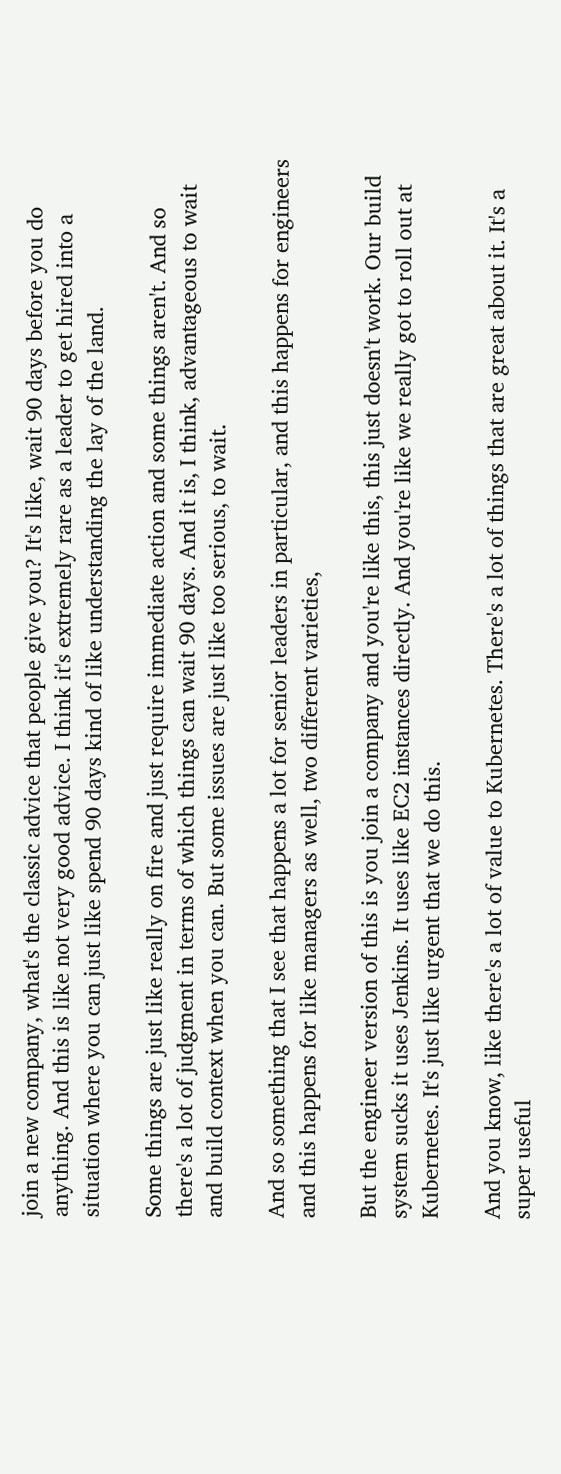join a new company, what's the classic advice that people give you? It's like, wait 90 days before you do anything. And this is like not very good advice. I think it's extremely rare as a leader to get hired into a situation where you can just like spend 90 days kind of like understanding the lay of the land.

Some things are just like really on fire and just require immediate action and some things aren't. And so there's a lot of judgment in terms of which things can wait 90 days. And it is, I think, advantageous to wait and build context when you can. But some issues are just like too serious, to wait.

And so something that I see that happens a lot for senior leaders in particular, and this happens for engineers and this happens for like managers as well, two different varieties,

But the engineer version of this is you join a company and you're like this, this just doesn't work. Our build system sucks it uses Jenkins. It uses like EC2 instances directly. And you're like we really got to roll out at Kubernetes. It's just like urgent that we do this.

And you know, like there's a lot of value to Kubernetes. There's a lot of things that are great about it. It's a super useful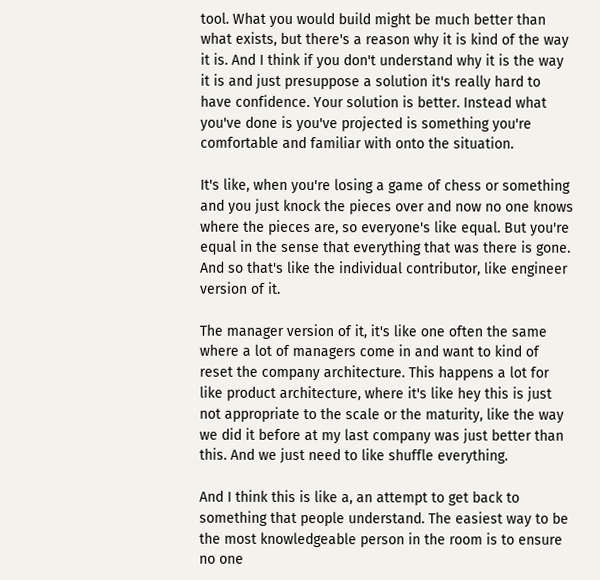tool. What you would build might be much better than what exists, but there's a reason why it is kind of the way it is. And I think if you don't understand why it is the way it is and just presuppose a solution it's really hard to have confidence. Your solution is better. Instead what you've done is you've projected is something you're comfortable and familiar with onto the situation.

It's like, when you're losing a game of chess or something and you just knock the pieces over and now no one knows where the pieces are, so everyone's like equal. But you're equal in the sense that everything that was there is gone. And so that's like the individual contributor, like engineer version of it.

The manager version of it, it's like one often the same where a lot of managers come in and want to kind of reset the company architecture. This happens a lot for like product architecture, where it's like hey this is just not appropriate to the scale or the maturity, like the way we did it before at my last company was just better than this. And we just need to like shuffle everything.

And I think this is like a, an attempt to get back to something that people understand. The easiest way to be the most knowledgeable person in the room is to ensure no one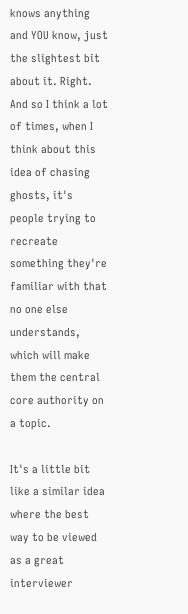knows anything and YOU know, just the slightest bit about it. Right. And so I think a lot of times, when I think about this idea of chasing ghosts, it's people trying to recreate something they're familiar with that no one else understands, which will make them the central core authority on a topic.

It's a little bit like a similar idea where the best way to be viewed as a great interviewer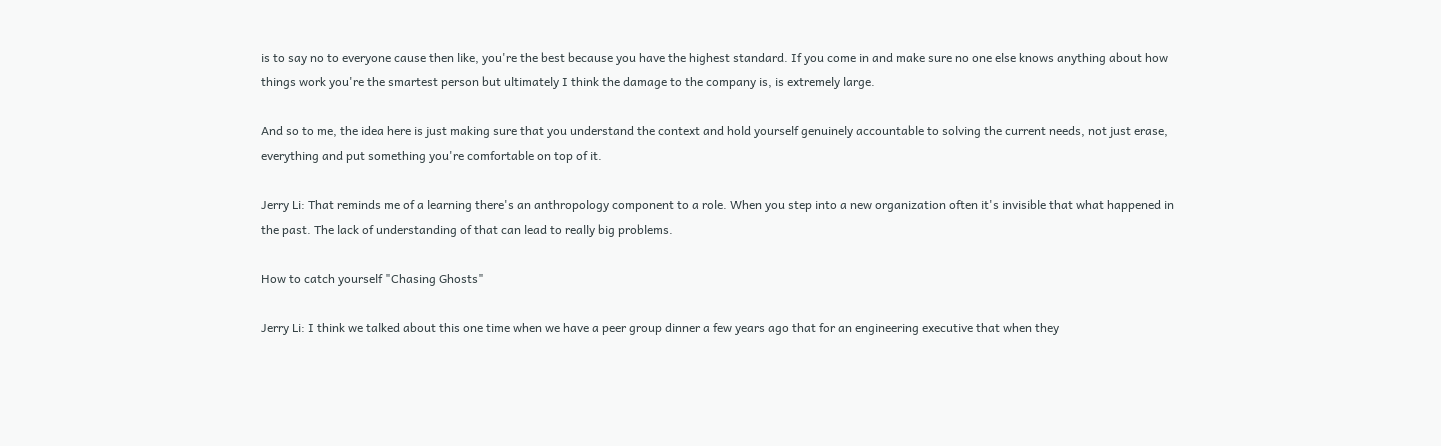is to say no to everyone cause then like, you're the best because you have the highest standard. If you come in and make sure no one else knows anything about how things work you're the smartest person but ultimately I think the damage to the company is, is extremely large.

And so to me, the idea here is just making sure that you understand the context and hold yourself genuinely accountable to solving the current needs, not just erase, everything and put something you're comfortable on top of it.

Jerry Li: That reminds me of a learning there's an anthropology component to a role. When you step into a new organization often it's invisible that what happened in the past. The lack of understanding of that can lead to really big problems.

How to catch yourself "Chasing Ghosts"

Jerry Li: I think we talked about this one time when we have a peer group dinner a few years ago that for an engineering executive that when they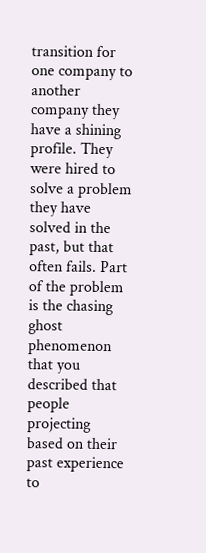transition for one company to another company they have a shining profile. They were hired to solve a problem they have solved in the past, but that often fails. Part of the problem is the chasing ghost phenomenon that you described that people projecting based on their past experience to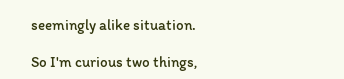seemingly alike situation.

So I'm curious two things,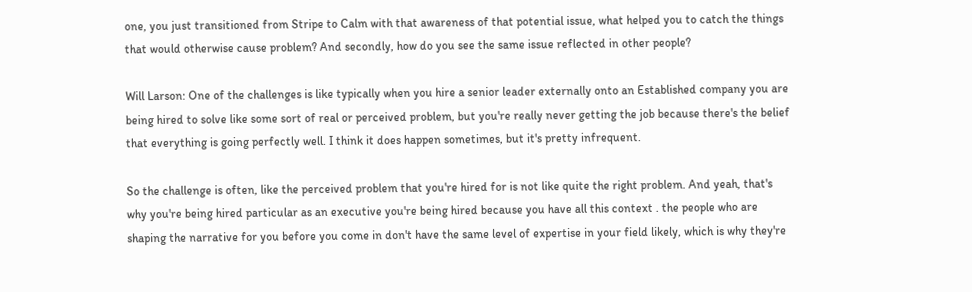one, you just transitioned from Stripe to Calm with that awareness of that potential issue, what helped you to catch the things that would otherwise cause problem? And secondly, how do you see the same issue reflected in other people?

Will Larson: One of the challenges is like typically when you hire a senior leader externally onto an Established company you are being hired to solve like some sort of real or perceived problem, but you're really never getting the job because there's the belief that everything is going perfectly well. I think it does happen sometimes, but it's pretty infrequent.

So the challenge is often, like the perceived problem that you're hired for is not like quite the right problem. And yeah, that's why you're being hired particular as an executive you're being hired because you have all this context . the people who are shaping the narrative for you before you come in don't have the same level of expertise in your field likely, which is why they're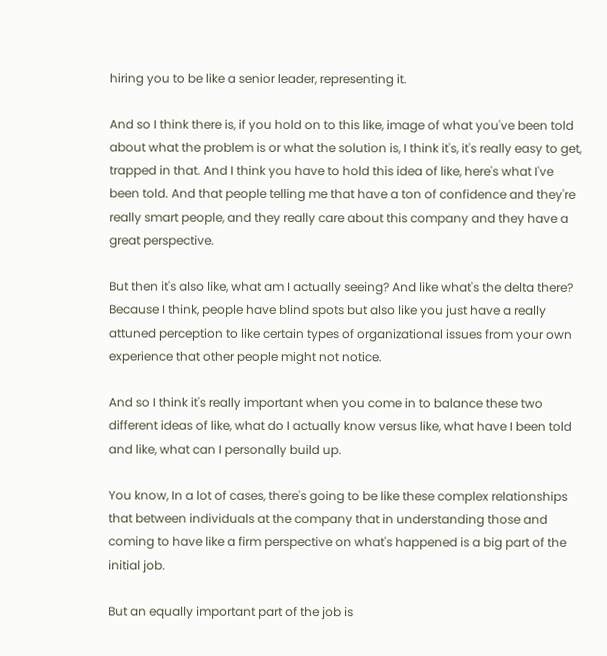hiring you to be like a senior leader, representing it.

And so I think there is, if you hold on to this like, image of what you've been told about what the problem is or what the solution is, I think it's, it's really easy to get, trapped in that. And I think you have to hold this idea of like, here's what I've been told. And that people telling me that have a ton of confidence and they're really smart people, and they really care about this company and they have a great perspective.

But then it's also like, what am I actually seeing? And like what's the delta there? Because I think, people have blind spots but also like you just have a really attuned perception to like certain types of organizational issues from your own experience that other people might not notice.

And so I think it's really important when you come in to balance these two different ideas of like, what do I actually know versus like, what have I been told and like, what can I personally build up.

You know, In a lot of cases, there's going to be like these complex relationships that between individuals at the company that in understanding those and coming to have like a firm perspective on what's happened is a big part of the initial job.

But an equally important part of the job is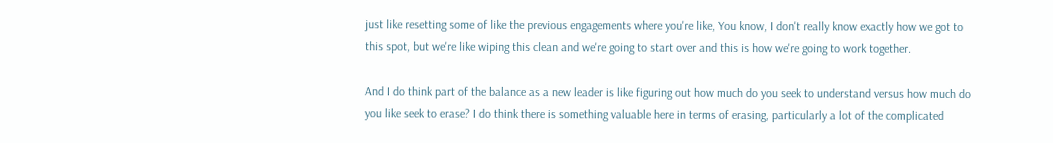just like resetting some of like the previous engagements where you're like, You know, I don't really know exactly how we got to this spot, but we're like wiping this clean and we're going to start over and this is how we're going to work together.

And I do think part of the balance as a new leader is like figuring out how much do you seek to understand versus how much do you like seek to erase? I do think there is something valuable here in terms of erasing, particularly a lot of the complicated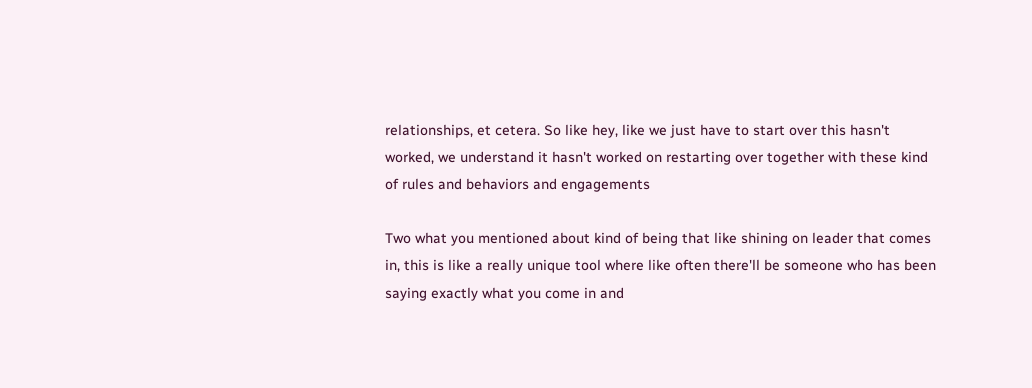relationships, et cetera. So like hey, like we just have to start over this hasn't worked, we understand it hasn't worked on restarting over together with these kind of rules and behaviors and engagements

Two what you mentioned about kind of being that like shining on leader that comes in, this is like a really unique tool where like often there'll be someone who has been saying exactly what you come in and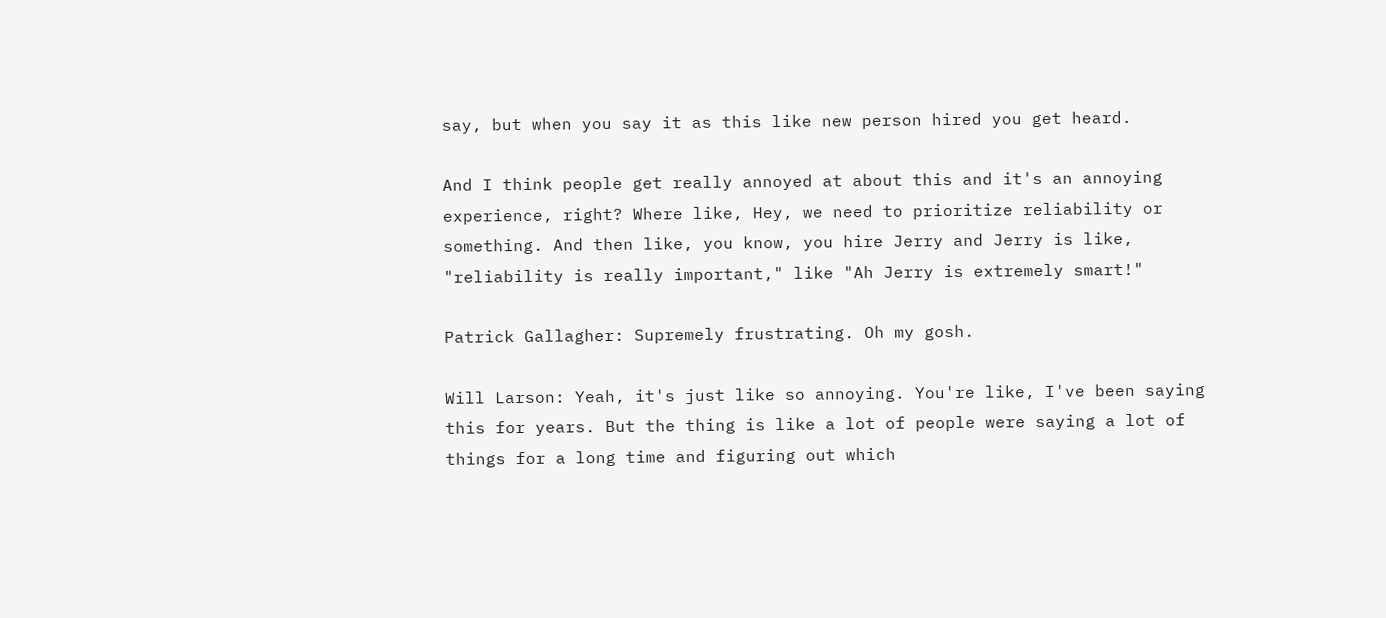say, but when you say it as this like new person hired you get heard.

And I think people get really annoyed at about this and it's an annoying experience, right? Where like, Hey, we need to prioritize reliability or something. And then like, you know, you hire Jerry and Jerry is like, "reliability is really important," like "Ah Jerry is extremely smart!"

Patrick Gallagher: Supremely frustrating. Oh my gosh.

Will Larson: Yeah, it's just like so annoying. You're like, I've been saying this for years. But the thing is like a lot of people were saying a lot of things for a long time and figuring out which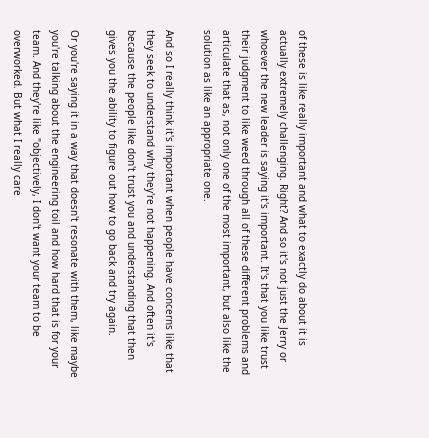of these is like really important and what to exactly do about it is actually extremely challenging. Right? And so it's not just the Jerry or whoever the new leader is saying it's important. It's that you like trust their judgment to like weed through all of these different problems and articulate that as, not only one of the most important, but also like the solution as like an appropriate one.

And so I really think it's important when people have concerns like that they seek to understand why they're not happening. And often it's because the people like don't trust you and understanding that then gives you the ability to figure out how to go back and try again.

Or you're saying it in a way that doesn't resonate with them, like maybe you're talking about the engineering toil and how hard that is for your team. And they're like "objectively, I don't want your team to be overworked. But what I really care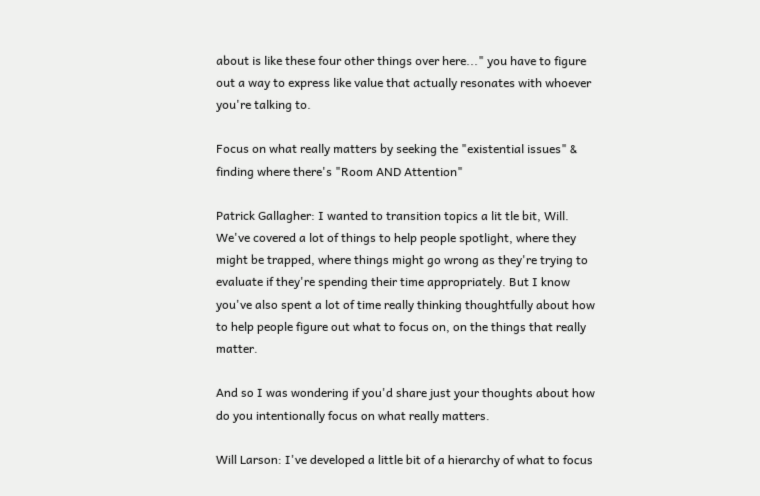about is like these four other things over here..." you have to figure out a way to express like value that actually resonates with whoever you're talking to.

Focus on what really matters by seeking the "existential issues" & finding where there's "Room AND Attention"

Patrick Gallagher: I wanted to transition topics a lit tle bit, Will. We've covered a lot of things to help people spotlight, where they might be trapped, where things might go wrong as they're trying to evaluate if they're spending their time appropriately. But I know you've also spent a lot of time really thinking thoughtfully about how to help people figure out what to focus on, on the things that really matter.

And so I was wondering if you'd share just your thoughts about how do you intentionally focus on what really matters.

Will Larson: I've developed a little bit of a hierarchy of what to focus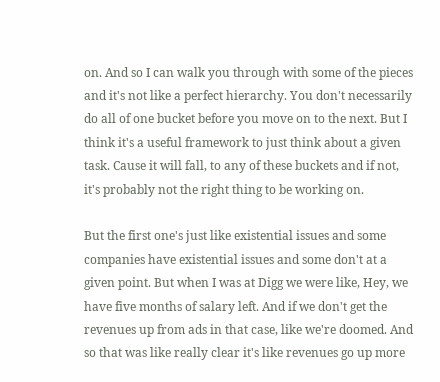on. And so I can walk you through with some of the pieces and it's not like a perfect hierarchy. You don't necessarily do all of one bucket before you move on to the next. But I think it's a useful framework to just think about a given task. Cause it will fall, to any of these buckets and if not, it's probably not the right thing to be working on.

But the first one's just like existential issues and some companies have existential issues and some don't at a given point. But when I was at Digg we were like, Hey, we have five months of salary left. And if we don't get the revenues up from ads in that case, like we're doomed. And so that was like really clear it's like revenues go up more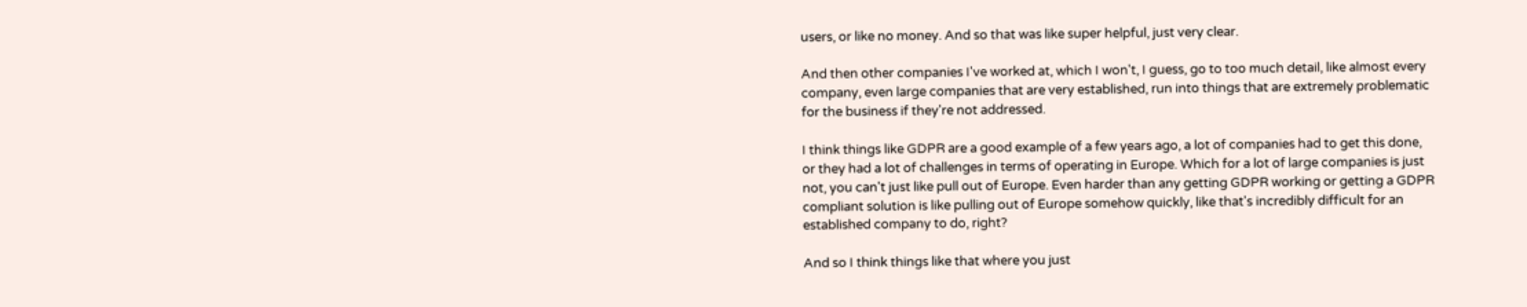users, or like no money. And so that was like super helpful, just very clear.

And then other companies I've worked at, which I won't, I guess, go to too much detail, like almost every company, even large companies that are very established, run into things that are extremely problematic for the business if they're not addressed.

I think things like GDPR are a good example of a few years ago, a lot of companies had to get this done, or they had a lot of challenges in terms of operating in Europe. Which for a lot of large companies is just not, you can't just like pull out of Europe. Even harder than any getting GDPR working or getting a GDPR compliant solution is like pulling out of Europe somehow quickly, like that's incredibly difficult for an established company to do, right?

And so I think things like that where you just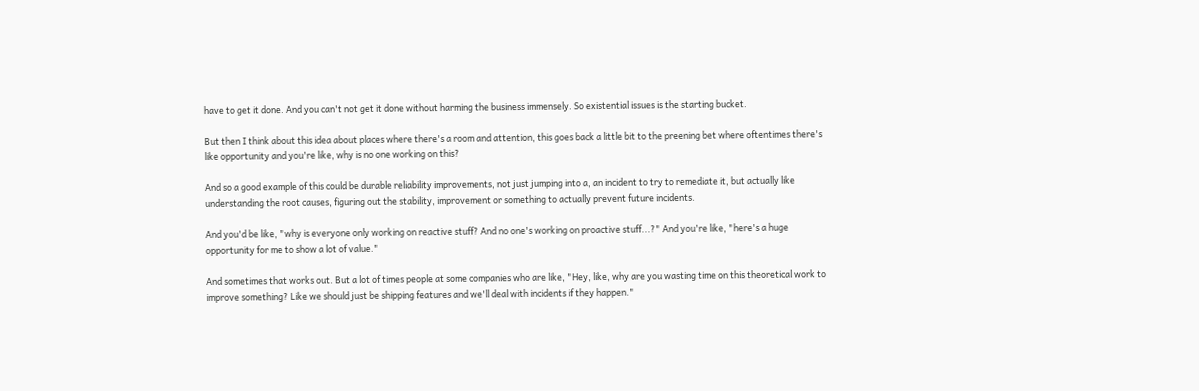have to get it done. And you can't not get it done without harming the business immensely. So existential issues is the starting bucket.

But then I think about this idea about places where there's a room and attention, this goes back a little bit to the preening bet where oftentimes there's like opportunity and you're like, why is no one working on this?

And so a good example of this could be durable reliability improvements, not just jumping into a, an incident to try to remediate it, but actually like understanding the root causes, figuring out the stability, improvement or something to actually prevent future incidents.

And you'd be like, "why is everyone only working on reactive stuff? And no one's working on proactive stuff...?" And you're like, "here's a huge opportunity for me to show a lot of value."

And sometimes that works out. But a lot of times people at some companies who are like, "Hey, like, why are you wasting time on this theoretical work to improve something? Like we should just be shipping features and we'll deal with incidents if they happen."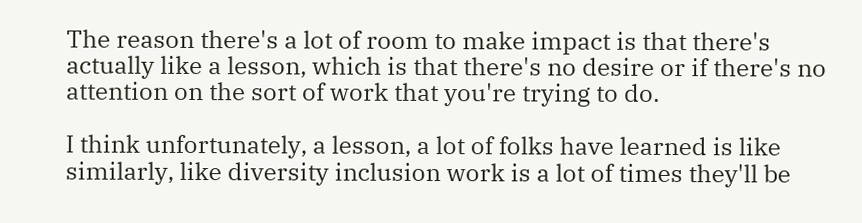The reason there's a lot of room to make impact is that there's actually like a lesson, which is that there's no desire or if there's no attention on the sort of work that you're trying to do.

I think unfortunately, a lesson, a lot of folks have learned is like similarly, like diversity inclusion work is a lot of times they'll be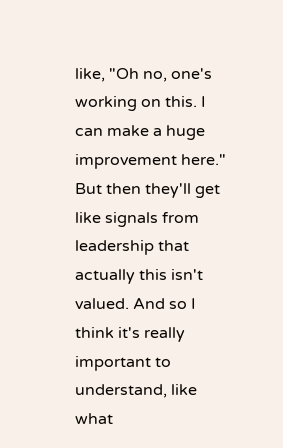like, "Oh no, one's working on this. I can make a huge improvement here." But then they'll get like signals from leadership that actually this isn't valued. And so I think it's really important to understand, like what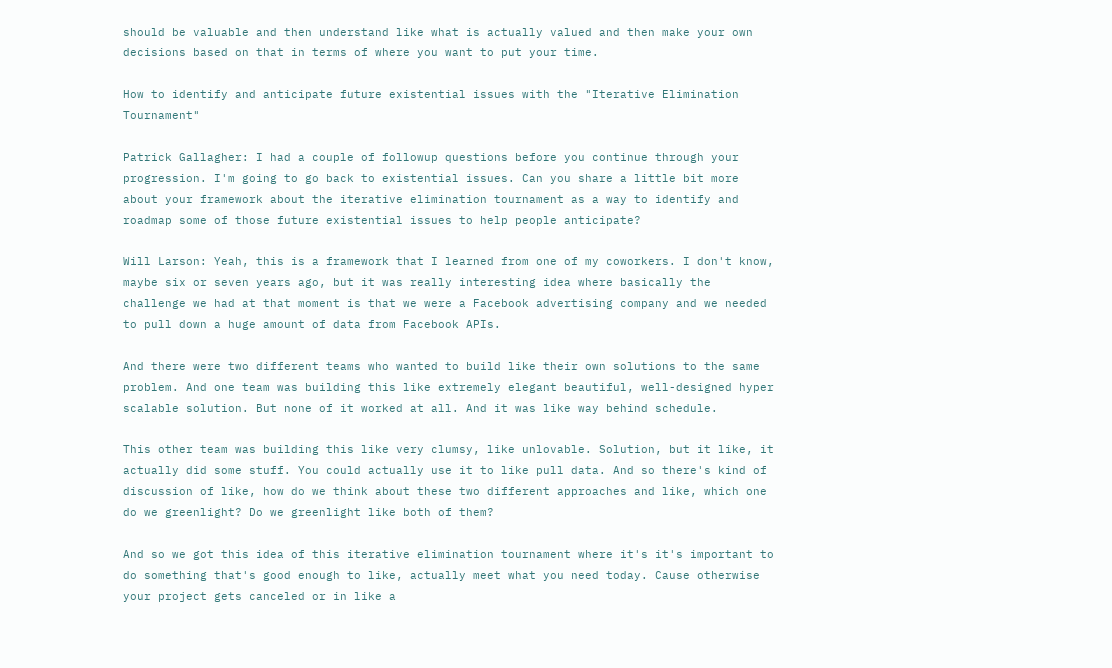should be valuable and then understand like what is actually valued and then make your own decisions based on that in terms of where you want to put your time.

How to identify and anticipate future existential issues with the "Iterative Elimination Tournament"

Patrick Gallagher: I had a couple of followup questions before you continue through your progression. I'm going to go back to existential issues. Can you share a little bit more about your framework about the iterative elimination tournament as a way to identify and roadmap some of those future existential issues to help people anticipate?

Will Larson: Yeah, this is a framework that I learned from one of my coworkers. I don't know, maybe six or seven years ago, but it was really interesting idea where basically the challenge we had at that moment is that we were a Facebook advertising company and we needed to pull down a huge amount of data from Facebook APIs.

And there were two different teams who wanted to build like their own solutions to the same problem. And one team was building this like extremely elegant beautiful, well-designed hyper scalable solution. But none of it worked at all. And it was like way behind schedule.

This other team was building this like very clumsy, like unlovable. Solution, but it like, it actually did some stuff. You could actually use it to like pull data. And so there's kind of discussion of like, how do we think about these two different approaches and like, which one do we greenlight? Do we greenlight like both of them?

And so we got this idea of this iterative elimination tournament where it's it's important to do something that's good enough to like, actually meet what you need today. Cause otherwise your project gets canceled or in like a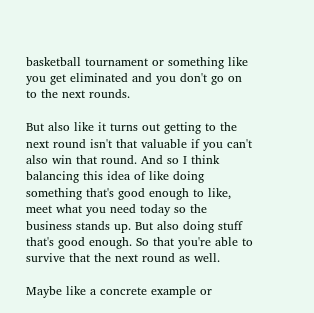basketball tournament or something like you get eliminated and you don't go on to the next rounds.

But also like it turns out getting to the next round isn't that valuable if you can't also win that round. And so I think balancing this idea of like doing something that's good enough to like, meet what you need today so the business stands up. But also doing stuff that's good enough. So that you're able to survive that the next round as well.

Maybe like a concrete example or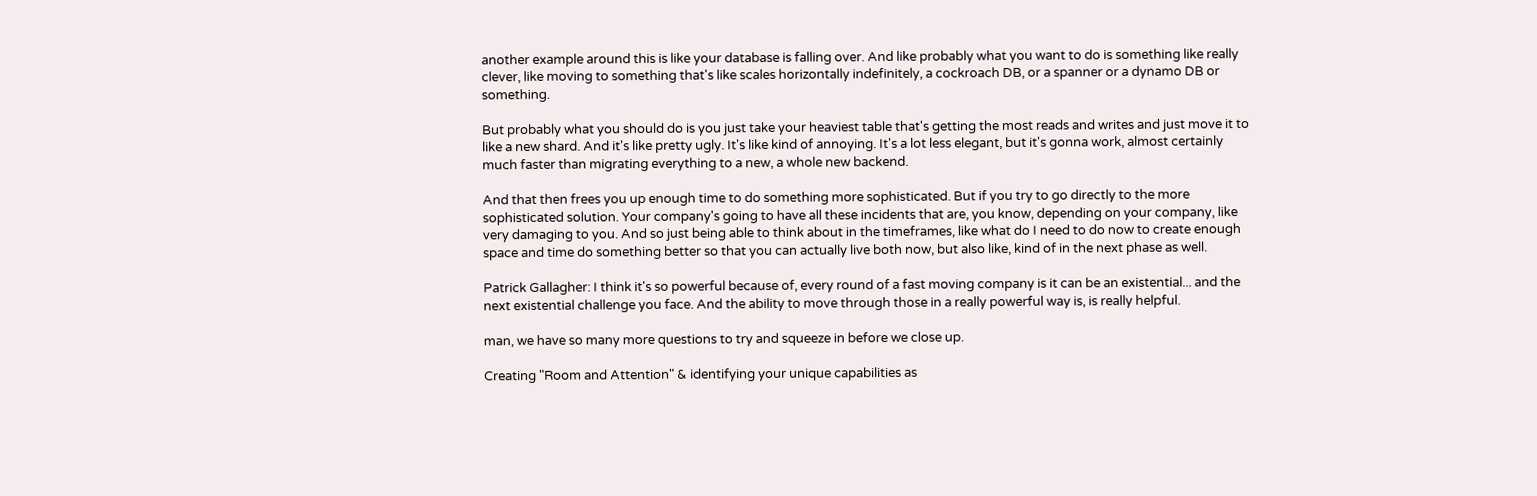another example around this is like your database is falling over. And like probably what you want to do is something like really clever, like moving to something that's like scales horizontally indefinitely, a cockroach DB, or a spanner or a dynamo DB or something.

But probably what you should do is you just take your heaviest table that's getting the most reads and writes and just move it to like a new shard. And it's like pretty ugly. It's like kind of annoying. It's a lot less elegant, but it's gonna work, almost certainly much faster than migrating everything to a new, a whole new backend.

And that then frees you up enough time to do something more sophisticated. But if you try to go directly to the more sophisticated solution. Your company's going to have all these incidents that are, you know, depending on your company, like very damaging to you. And so just being able to think about in the timeframes, like what do I need to do now to create enough space and time do something better so that you can actually live both now, but also like, kind of in the next phase as well.

Patrick Gallagher: I think it's so powerful because of, every round of a fast moving company is it can be an existential... and the next existential challenge you face. And the ability to move through those in a really powerful way is, is really helpful.

man, we have so many more questions to try and squeeze in before we close up.

Creating "Room and Attention" & identifying your unique capabilities as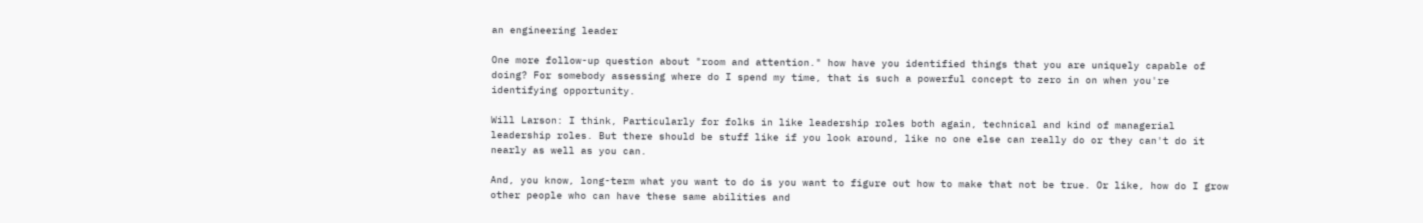an engineering leader

One more follow-up question about "room and attention." how have you identified things that you are uniquely capable of doing? For somebody assessing where do I spend my time, that is such a powerful concept to zero in on when you're identifying opportunity.

Will Larson: I think, Particularly for folks in like leadership roles both again, technical and kind of managerial leadership roles. But there should be stuff like if you look around, like no one else can really do or they can't do it nearly as well as you can.

And, you know, long-term what you want to do is you want to figure out how to make that not be true. Or like, how do I grow other people who can have these same abilities and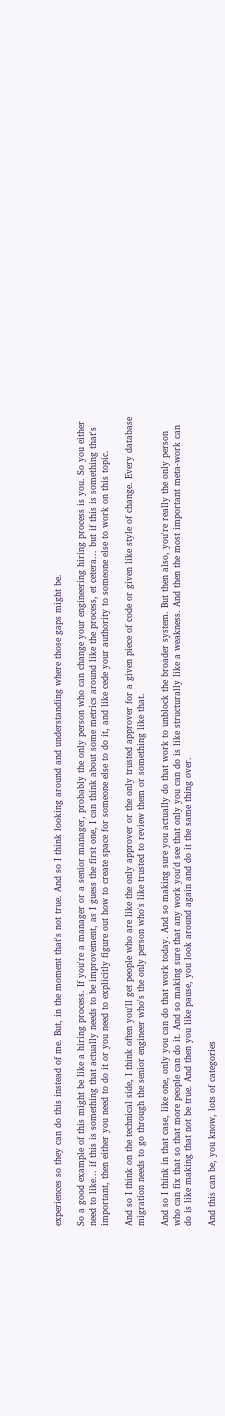experiences so they can do this instead of me. But, in the moment that's not true. And so I think looking around and understanding where those gaps might be.

So a good example of this might be like a hiring process. If you're a manager or a senior manager, probably the only person who can change your engineering hiring process is you. So you either need to like... if this is something that actually needs to be improvement, as I guess the first one, I can think about some metrics around like the process, et cetera... but if this is something that's important, then either you need to do it or you need to explicitly figure out how to create space for someone else to do it, and like cede your authority to someone else to work on this topic.

And so I think on the technical side, I think often you'll get people who are like the only approver or the only trusted approver for a given piece of code or given like style of change. Every database migration needs to go through the senior engineer who's the only person who's like trusted to review them or something like that.

And so I think in that case, like one, only you can do that work today. And so making sure you actually do that work to unblock the broader system. But then also, you're really the only person who can fix that so that more people can do it. And so making sure that any work you'd see that only you can do is like structurally like a weakness. And then the most important meta-work can do is like making that not be true. And then you like pause, you look around again and do it the same thing over.

And this can be, you know, lots of categories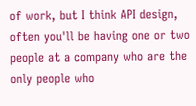of work, but I think API design, often you'll be having one or two people at a company who are the only people who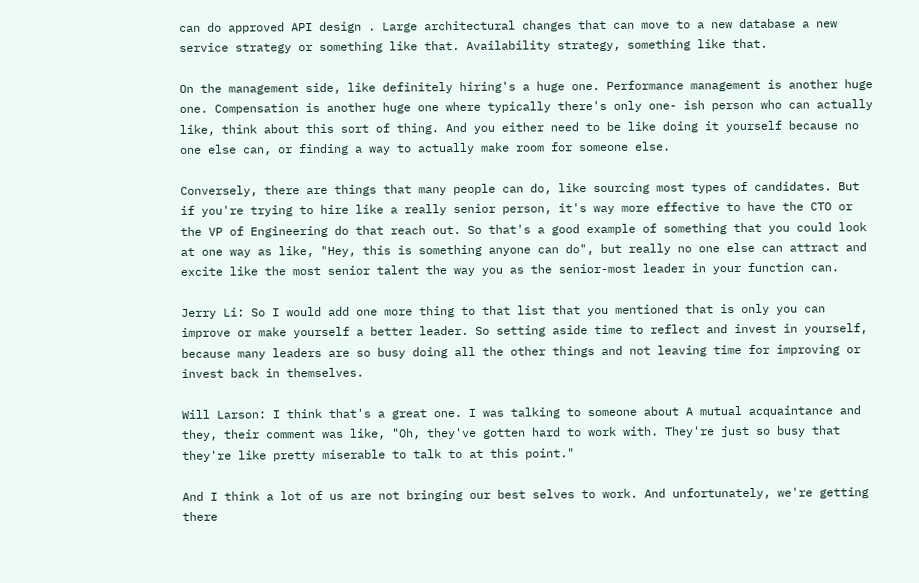can do approved API design . Large architectural changes that can move to a new database a new service strategy or something like that. Availability strategy, something like that.

On the management side, like definitely hiring's a huge one. Performance management is another huge one. Compensation is another huge one where typically there's only one- ish person who can actually like, think about this sort of thing. And you either need to be like doing it yourself because no one else can, or finding a way to actually make room for someone else.

Conversely, there are things that many people can do, like sourcing most types of candidates. But if you're trying to hire like a really senior person, it's way more effective to have the CTO or the VP of Engineering do that reach out. So that's a good example of something that you could look at one way as like, "Hey, this is something anyone can do", but really no one else can attract and excite like the most senior talent the way you as the senior-most leader in your function can.

Jerry Li: So I would add one more thing to that list that you mentioned that is only you can improve or make yourself a better leader. So setting aside time to reflect and invest in yourself, because many leaders are so busy doing all the other things and not leaving time for improving or invest back in themselves.

Will Larson: I think that's a great one. I was talking to someone about A mutual acquaintance and they, their comment was like, "Oh, they've gotten hard to work with. They're just so busy that they're like pretty miserable to talk to at this point."

And I think a lot of us are not bringing our best selves to work. And unfortunately, we're getting there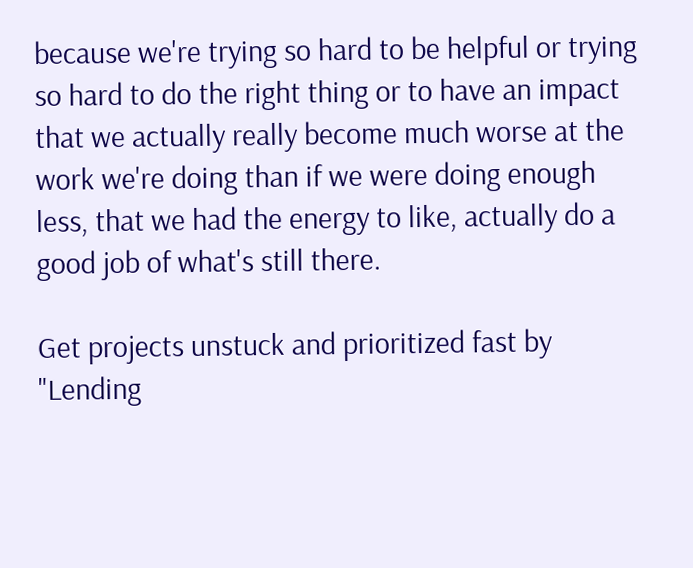because we're trying so hard to be helpful or trying so hard to do the right thing or to have an impact that we actually really become much worse at the work we're doing than if we were doing enough less, that we had the energy to like, actually do a good job of what's still there.

Get projects unstuck and prioritized fast by "Lending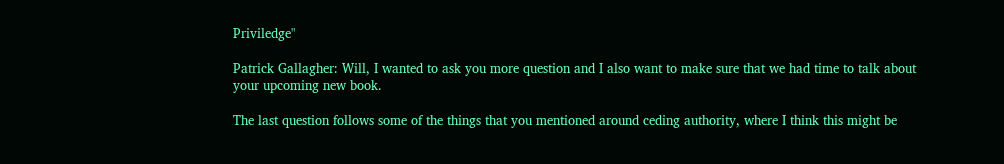Priviledge"

Patrick Gallagher: Will, I wanted to ask you more question and I also want to make sure that we had time to talk about your upcoming new book.

The last question follows some of the things that you mentioned around ceding authority, where I think this might be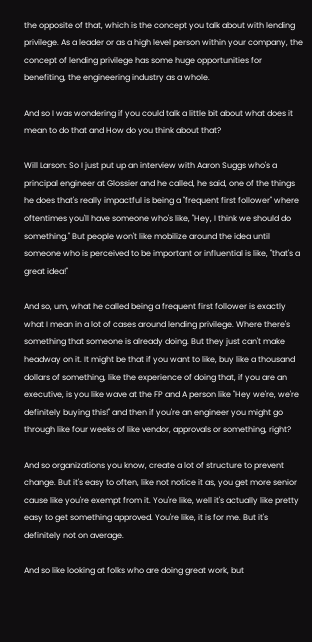the opposite of that, which is the concept you talk about with lending privilege. As a leader or as a high level person within your company, the concept of lending privilege has some huge opportunities for benefiting, the engineering industry as a whole.

And so I was wondering if you could talk a little bit about what does it mean to do that and How do you think about that?

Will Larson: So I just put up an interview with Aaron Suggs who's a principal engineer at Glossier and he called, he said, one of the things he does that's really impactful is being a "frequent first follower" where oftentimes you'll have someone who's like, "Hey, I think we should do something." But people won't like mobilize around the idea until someone who is perceived to be important or influential is like, "that's a great idea!"

And so, um, what he called being a frequent first follower is exactly what I mean in a lot of cases around lending privilege. Where there's something that someone is already doing. But they just can't make headway on it. It might be that if you want to like, buy like a thousand dollars of something, like the experience of doing that, if you are an executive, is you like wave at the FP and A person like "Hey we're, we're definitely buying this!" and then if you're an engineer you might go through like four weeks of like vendor, approvals or something, right?

And so organizations you know, create a lot of structure to prevent change. But it's easy to often, like not notice it as, you get more senior cause like you're exempt from it. You're like, well it's actually like pretty easy to get something approved. You're like, it is for me. But it's definitely not on average.

And so like looking at folks who are doing great work, but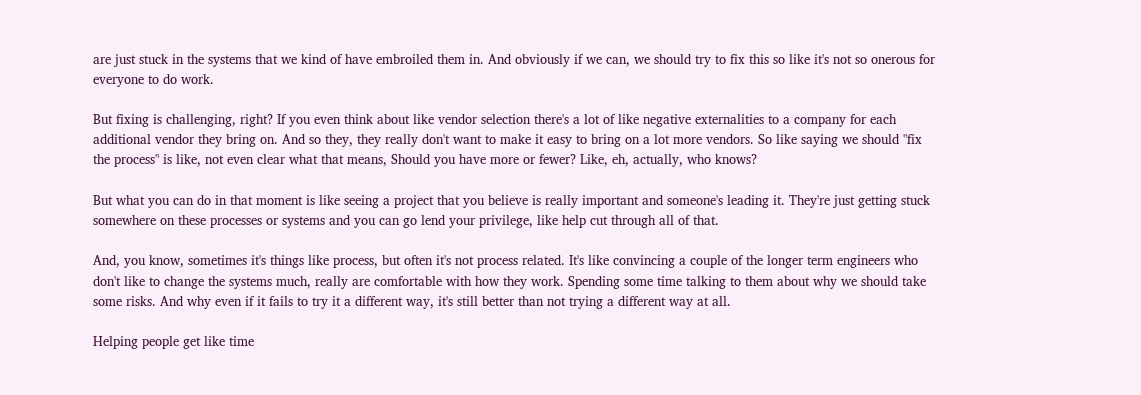are just stuck in the systems that we kind of have embroiled them in. And obviously if we can, we should try to fix this so like it's not so onerous for everyone to do work.

But fixing is challenging, right? If you even think about like vendor selection there's a lot of like negative externalities to a company for each additional vendor they bring on. And so they, they really don't want to make it easy to bring on a lot more vendors. So like saying we should "fix the process" is like, not even clear what that means, Should you have more or fewer? Like, eh, actually, who knows?

But what you can do in that moment is like seeing a project that you believe is really important and someone's leading it. They're just getting stuck somewhere on these processes or systems and you can go lend your privilege, like help cut through all of that.

And, you know, sometimes it's things like process, but often it's not process related. It's like convincing a couple of the longer term engineers who don't like to change the systems much, really are comfortable with how they work. Spending some time talking to them about why we should take some risks. And why even if it fails to try it a different way, it's still better than not trying a different way at all.

Helping people get like time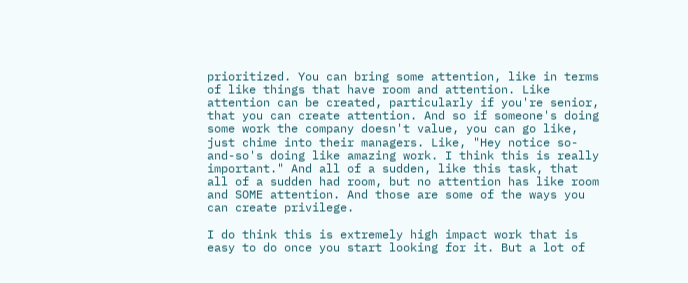prioritized. You can bring some attention, like in terms of like things that have room and attention. Like attention can be created, particularly if you're senior, that you can create attention. And so if someone's doing some work the company doesn't value, you can go like, just chime into their managers. Like, "Hey notice so-and-so's doing like amazing work. I think this is really important." And all of a sudden, like this task, that all of a sudden had room, but no attention has like room and SOME attention. And those are some of the ways you can create privilege.

I do think this is extremely high impact work that is easy to do once you start looking for it. But a lot of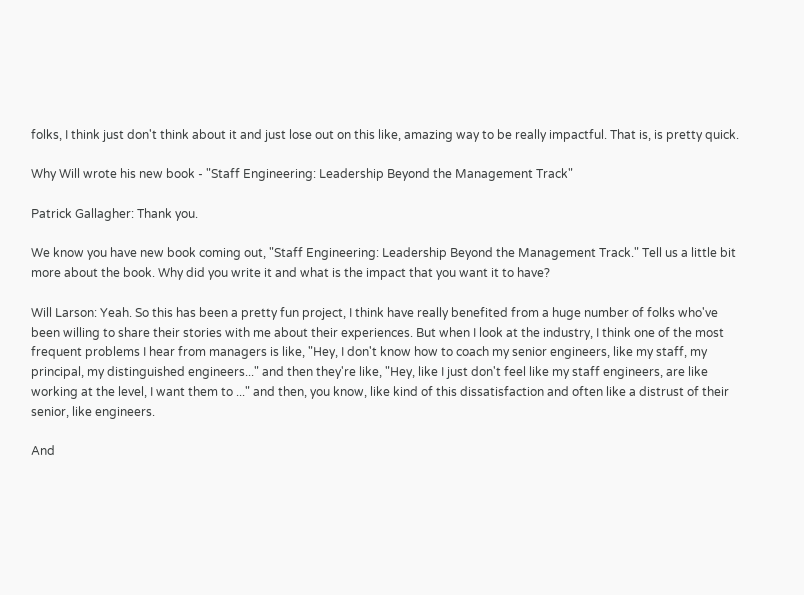folks, I think just don't think about it and just lose out on this like, amazing way to be really impactful. That is, is pretty quick.

Why Will wrote his new book - "Staff Engineering: Leadership Beyond the Management Track"

Patrick Gallagher: Thank you.

We know you have new book coming out, "Staff Engineering: Leadership Beyond the Management Track." Tell us a little bit more about the book. Why did you write it and what is the impact that you want it to have?

Will Larson: Yeah. So this has been a pretty fun project, I think have really benefited from a huge number of folks who've been willing to share their stories with me about their experiences. But when I look at the industry, I think one of the most frequent problems I hear from managers is like, "Hey, I don't know how to coach my senior engineers, like my staff, my principal, my distinguished engineers..." and then they're like, "Hey, like I just don't feel like my staff engineers, are like working at the level, I want them to ..." and then, you know, like kind of this dissatisfaction and often like a distrust of their senior, like engineers.

And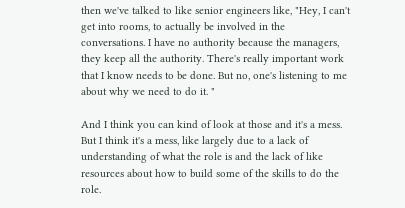then we've talked to like senior engineers like, "Hey, I can't get into rooms, to actually be involved in the conversations. I have no authority because the managers, they keep all the authority. There's really important work that I know needs to be done. But no, one's listening to me about why we need to do it. "

And I think you can kind of look at those and it's a mess. But I think it's a mess, like largely due to a lack of understanding of what the role is and the lack of like resources about how to build some of the skills to do the role.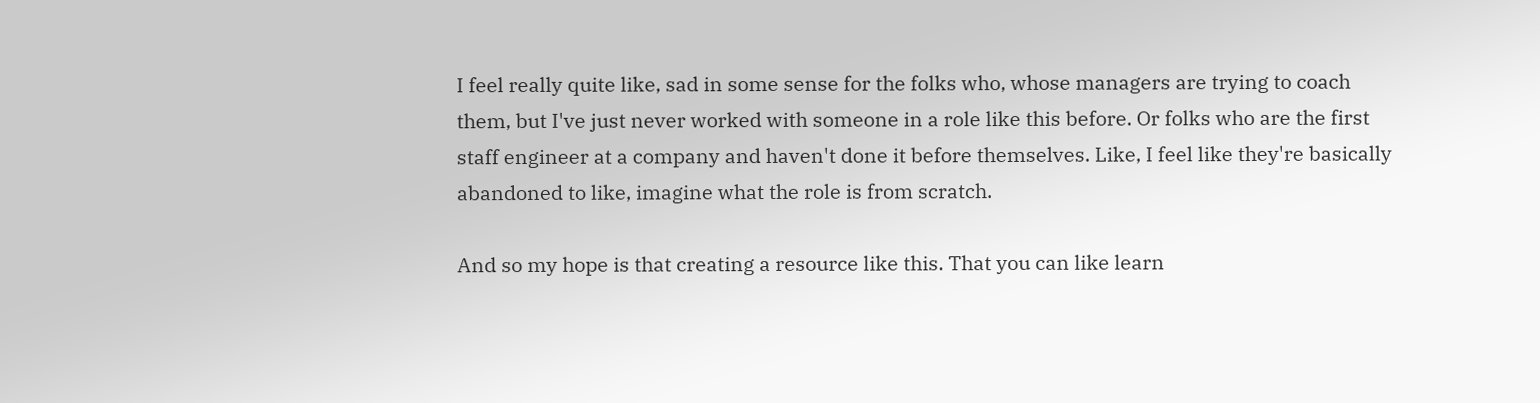I feel really quite like, sad in some sense for the folks who, whose managers are trying to coach them, but I've just never worked with someone in a role like this before. Or folks who are the first staff engineer at a company and haven't done it before themselves. Like, I feel like they're basically abandoned to like, imagine what the role is from scratch.

And so my hope is that creating a resource like this. That you can like learn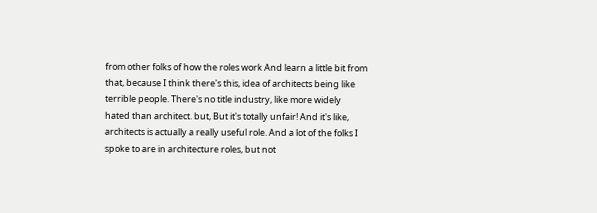from other folks of how the roles work And learn a little bit from that, because I think there's this, idea of architects being like terrible people. There's no title industry, like more widely hated than architect. but, But it's totally unfair! And it's like, architects is actually a really useful role. And a lot of the folks I spoke to are in architecture roles, but not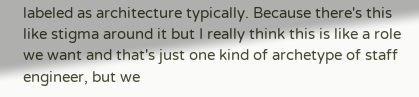labeled as architecture typically. Because there's this like stigma around it but I really think this is like a role we want and that's just one kind of archetype of staff engineer, but we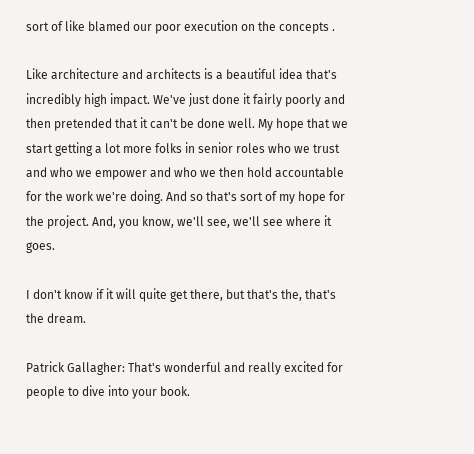sort of like blamed our poor execution on the concepts .

Like architecture and architects is a beautiful idea that's incredibly high impact. We've just done it fairly poorly and then pretended that it can't be done well. My hope that we start getting a lot more folks in senior roles who we trust and who we empower and who we then hold accountable for the work we're doing. And so that's sort of my hope for the project. And, you know, we'll see, we'll see where it goes.

I don't know if it will quite get there, but that's the, that's the dream.

Patrick Gallagher: That's wonderful and really excited for people to dive into your book.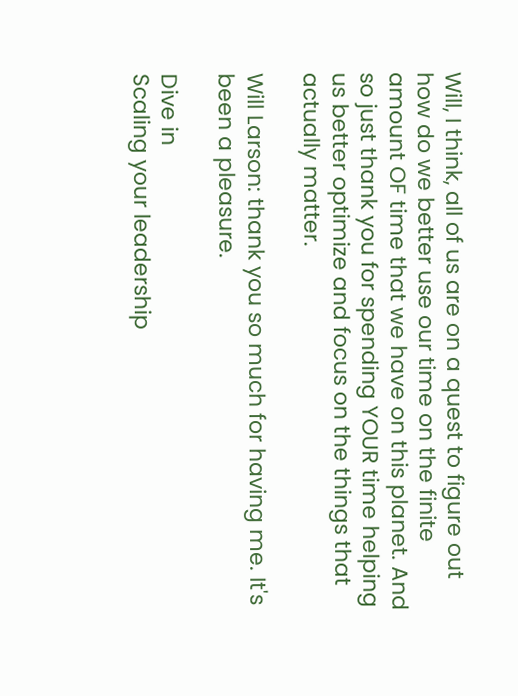Will, I think, all of us are on a quest to figure out how do we better use our time on the finite amount OF time that we have on this planet. And so just thank you for spending YOUR time helping us better optimize and focus on the things that actually matter.

Will Larson: thank you so much for having me. It's been a pleasure.

Dive in
Scaling your leadership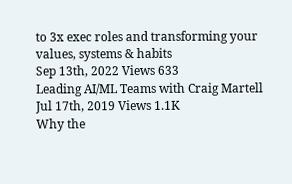to 3x exec roles and transforming your values, systems & habits
Sep 13th, 2022 Views 633
Leading AI/ML Teams with Craig Martell
Jul 17th, 2019 Views 1.1K
Why the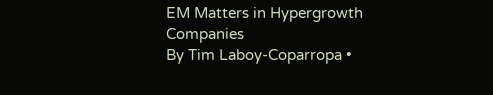EM Matters in Hypergrowth Companies
By Tim Laboy-Coparropa •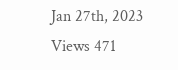Jan 27th, 2023 Views 471